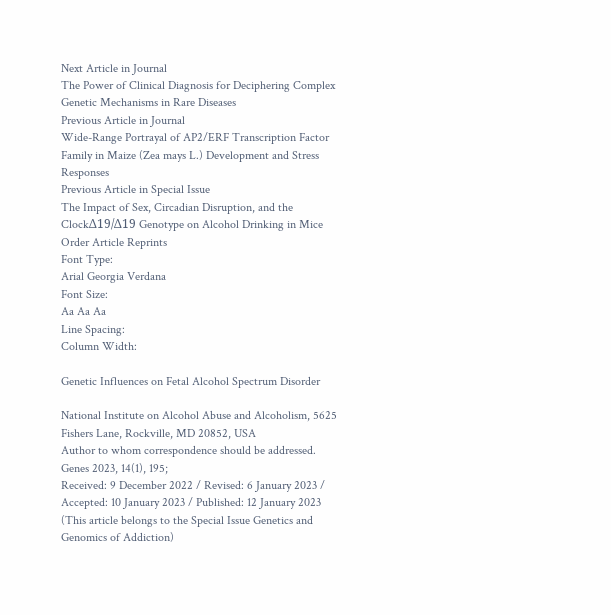Next Article in Journal
The Power of Clinical Diagnosis for Deciphering Complex Genetic Mechanisms in Rare Diseases
Previous Article in Journal
Wide-Range Portrayal of AP2/ERF Transcription Factor Family in Maize (Zea mays L.) Development and Stress Responses
Previous Article in Special Issue
The Impact of Sex, Circadian Disruption, and the ClockΔ19/Δ19 Genotype on Alcohol Drinking in Mice
Order Article Reprints
Font Type:
Arial Georgia Verdana
Font Size:
Aa Aa Aa
Line Spacing:
Column Width:

Genetic Influences on Fetal Alcohol Spectrum Disorder

National Institute on Alcohol Abuse and Alcoholism, 5625 Fishers Lane, Rockville, MD 20852, USA
Author to whom correspondence should be addressed.
Genes 2023, 14(1), 195;
Received: 9 December 2022 / Revised: 6 January 2023 / Accepted: 10 January 2023 / Published: 12 January 2023
(This article belongs to the Special Issue Genetics and Genomics of Addiction)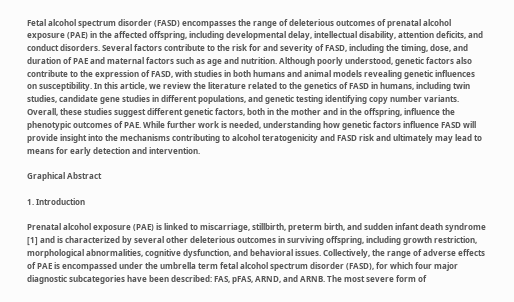Fetal alcohol spectrum disorder (FASD) encompasses the range of deleterious outcomes of prenatal alcohol exposure (PAE) in the affected offspring, including developmental delay, intellectual disability, attention deficits, and conduct disorders. Several factors contribute to the risk for and severity of FASD, including the timing, dose, and duration of PAE and maternal factors such as age and nutrition. Although poorly understood, genetic factors also contribute to the expression of FASD, with studies in both humans and animal models revealing genetic influences on susceptibility. In this article, we review the literature related to the genetics of FASD in humans, including twin studies, candidate gene studies in different populations, and genetic testing identifying copy number variants. Overall, these studies suggest different genetic factors, both in the mother and in the offspring, influence the phenotypic outcomes of PAE. While further work is needed, understanding how genetic factors influence FASD will provide insight into the mechanisms contributing to alcohol teratogenicity and FASD risk and ultimately may lead to means for early detection and intervention.

Graphical Abstract

1. Introduction

Prenatal alcohol exposure (PAE) is linked to miscarriage, stillbirth, preterm birth, and sudden infant death syndrome [1] and is characterized by several other deleterious outcomes in surviving offspring, including growth restriction, morphological abnormalities, cognitive dysfunction, and behavioral issues. Collectively, the range of adverse effects of PAE is encompassed under the umbrella term fetal alcohol spectrum disorder (FASD), for which four major diagnostic subcategories have been described: FAS, pFAS, ARND, and ARNB. The most severe form of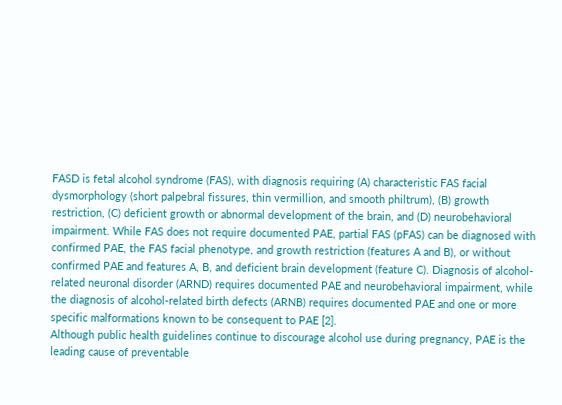FASD is fetal alcohol syndrome (FAS), with diagnosis requiring (A) characteristic FAS facial dysmorphology (short palpebral fissures, thin vermillion, and smooth philtrum), (B) growth restriction, (C) deficient growth or abnormal development of the brain, and (D) neurobehavioral impairment. While FAS does not require documented PAE, partial FAS (pFAS) can be diagnosed with confirmed PAE, the FAS facial phenotype, and growth restriction (features A and B), or without confirmed PAE and features A, B, and deficient brain development (feature C). Diagnosis of alcohol-related neuronal disorder (ARND) requires documented PAE and neurobehavioral impairment, while the diagnosis of alcohol-related birth defects (ARNB) requires documented PAE and one or more specific malformations known to be consequent to PAE [2].
Although public health guidelines continue to discourage alcohol use during pregnancy, PAE is the leading cause of preventable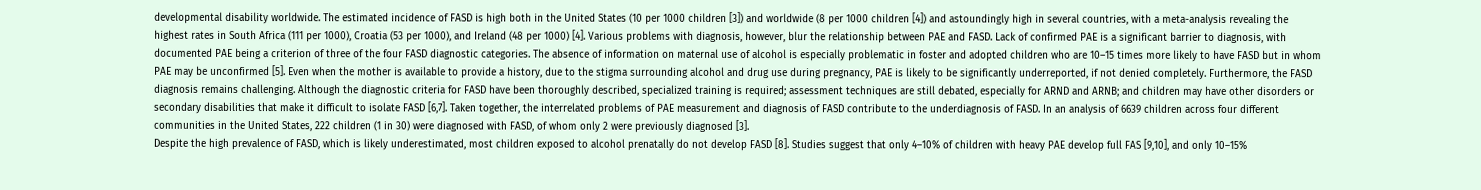developmental disability worldwide. The estimated incidence of FASD is high both in the United States (10 per 1000 children [3]) and worldwide (8 per 1000 children [4]) and astoundingly high in several countries, with a meta-analysis revealing the highest rates in South Africa (111 per 1000), Croatia (53 per 1000), and Ireland (48 per 1000) [4]. Various problems with diagnosis, however, blur the relationship between PAE and FASD. Lack of confirmed PAE is a significant barrier to diagnosis, with documented PAE being a criterion of three of the four FASD diagnostic categories. The absence of information on maternal use of alcohol is especially problematic in foster and adopted children who are 10–15 times more likely to have FASD but in whom PAE may be unconfirmed [5]. Even when the mother is available to provide a history, due to the stigma surrounding alcohol and drug use during pregnancy, PAE is likely to be significantly underreported, if not denied completely. Furthermore, the FASD diagnosis remains challenging. Although the diagnostic criteria for FASD have been thoroughly described, specialized training is required; assessment techniques are still debated, especially for ARND and ARNB; and children may have other disorders or secondary disabilities that make it difficult to isolate FASD [6,7]. Taken together, the interrelated problems of PAE measurement and diagnosis of FASD contribute to the underdiagnosis of FASD. In an analysis of 6639 children across four different communities in the United States, 222 children (1 in 30) were diagnosed with FASD, of whom only 2 were previously diagnosed [3].
Despite the high prevalence of FASD, which is likely underestimated, most children exposed to alcohol prenatally do not develop FASD [8]. Studies suggest that only 4–10% of children with heavy PAE develop full FAS [9,10], and only 10–15%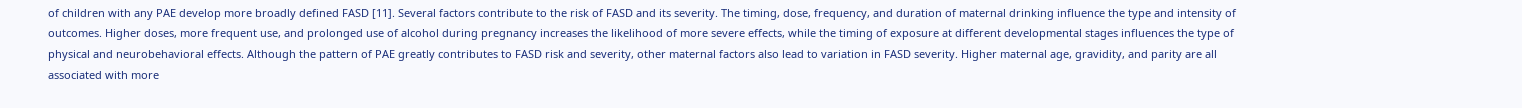of children with any PAE develop more broadly defined FASD [11]. Several factors contribute to the risk of FASD and its severity. The timing, dose, frequency, and duration of maternal drinking influence the type and intensity of outcomes. Higher doses, more frequent use, and prolonged use of alcohol during pregnancy increases the likelihood of more severe effects, while the timing of exposure at different developmental stages influences the type of physical and neurobehavioral effects. Although the pattern of PAE greatly contributes to FASD risk and severity, other maternal factors also lead to variation in FASD severity. Higher maternal age, gravidity, and parity are all associated with more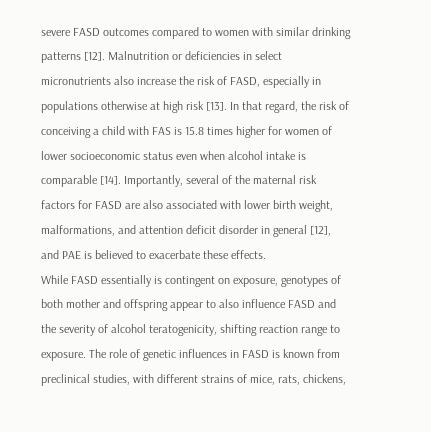severe FASD outcomes compared to women with similar drinking patterns [12]. Malnutrition or deficiencies in select micronutrients also increase the risk of FASD, especially in populations otherwise at high risk [13]. In that regard, the risk of conceiving a child with FAS is 15.8 times higher for women of lower socioeconomic status even when alcohol intake is comparable [14]. Importantly, several of the maternal risk factors for FASD are also associated with lower birth weight, malformations, and attention deficit disorder in general [12], and PAE is believed to exacerbate these effects.
While FASD essentially is contingent on exposure, genotypes of both mother and offspring appear to also influence FASD and the severity of alcohol teratogenicity, shifting reaction range to exposure. The role of genetic influences in FASD is known from preclinical studies, with different strains of mice, rats, chickens,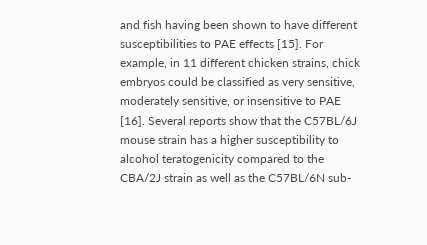and fish having been shown to have different susceptibilities to PAE effects [15]. For example, in 11 different chicken strains, chick embryos could be classified as very sensitive, moderately sensitive, or insensitive to PAE [16]. Several reports show that the C57BL/6J mouse strain has a higher susceptibility to alcohol teratogenicity compared to the CBA/2J strain as well as the C57BL/6N sub-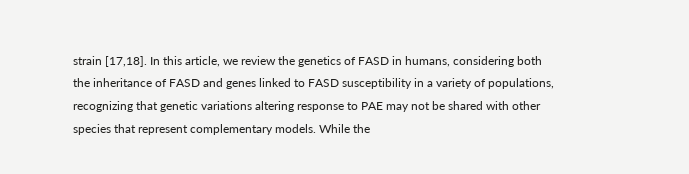strain [17,18]. In this article, we review the genetics of FASD in humans, considering both the inheritance of FASD and genes linked to FASD susceptibility in a variety of populations, recognizing that genetic variations altering response to PAE may not be shared with other species that represent complementary models. While the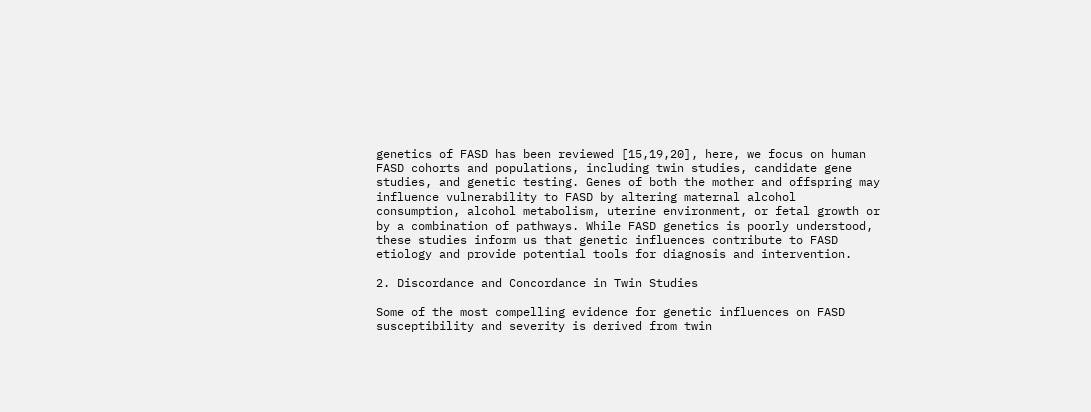genetics of FASD has been reviewed [15,19,20], here, we focus on human FASD cohorts and populations, including twin studies, candidate gene studies, and genetic testing. Genes of both the mother and offspring may influence vulnerability to FASD by altering maternal alcohol consumption, alcohol metabolism, uterine environment, or fetal growth or by a combination of pathways. While FASD genetics is poorly understood, these studies inform us that genetic influences contribute to FASD etiology and provide potential tools for diagnosis and intervention.

2. Discordance and Concordance in Twin Studies

Some of the most compelling evidence for genetic influences on FASD susceptibility and severity is derived from twin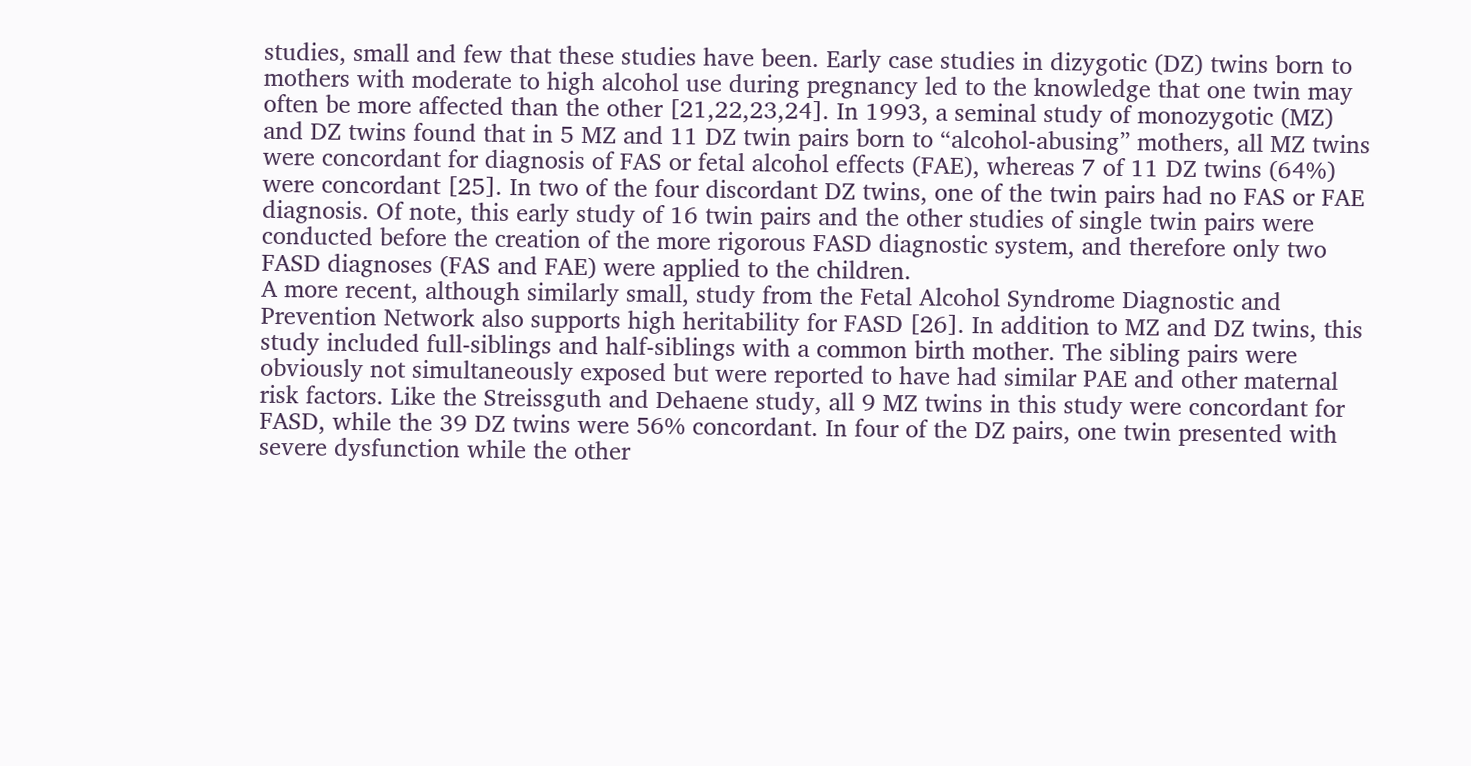studies, small and few that these studies have been. Early case studies in dizygotic (DZ) twins born to mothers with moderate to high alcohol use during pregnancy led to the knowledge that one twin may often be more affected than the other [21,22,23,24]. In 1993, a seminal study of monozygotic (MZ) and DZ twins found that in 5 MZ and 11 DZ twin pairs born to “alcohol-abusing” mothers, all MZ twins were concordant for diagnosis of FAS or fetal alcohol effects (FAE), whereas 7 of 11 DZ twins (64%) were concordant [25]. In two of the four discordant DZ twins, one of the twin pairs had no FAS or FAE diagnosis. Of note, this early study of 16 twin pairs and the other studies of single twin pairs were conducted before the creation of the more rigorous FASD diagnostic system, and therefore only two FASD diagnoses (FAS and FAE) were applied to the children.
A more recent, although similarly small, study from the Fetal Alcohol Syndrome Diagnostic and Prevention Network also supports high heritability for FASD [26]. In addition to MZ and DZ twins, this study included full-siblings and half-siblings with a common birth mother. The sibling pairs were obviously not simultaneously exposed but were reported to have had similar PAE and other maternal risk factors. Like the Streissguth and Dehaene study, all 9 MZ twins in this study were concordant for FASD, while the 39 DZ twins were 56% concordant. In four of the DZ pairs, one twin presented with severe dysfunction while the other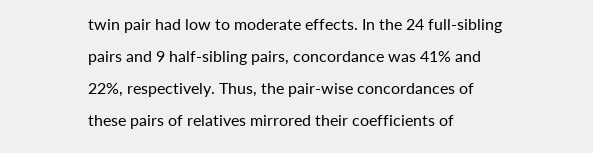twin pair had low to moderate effects. In the 24 full-sibling pairs and 9 half-sibling pairs, concordance was 41% and 22%, respectively. Thus, the pair-wise concordances of these pairs of relatives mirrored their coefficients of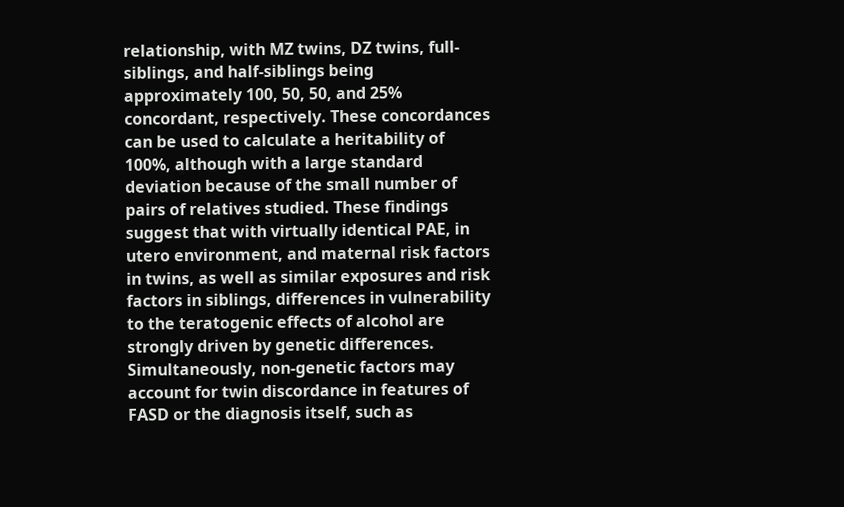relationship, with MZ twins, DZ twins, full-siblings, and half-siblings being approximately 100, 50, 50, and 25% concordant, respectively. These concordances can be used to calculate a heritability of 100%, although with a large standard deviation because of the small number of pairs of relatives studied. These findings suggest that with virtually identical PAE, in utero environment, and maternal risk factors in twins, as well as similar exposures and risk factors in siblings, differences in vulnerability to the teratogenic effects of alcohol are strongly driven by genetic differences. Simultaneously, non-genetic factors may account for twin discordance in features of FASD or the diagnosis itself, such as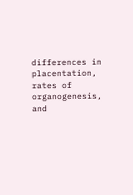differences in placentation, rates of organogenesis, and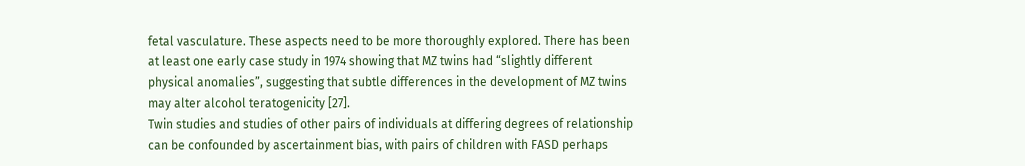fetal vasculature. These aspects need to be more thoroughly explored. There has been at least one early case study in 1974 showing that MZ twins had “slightly different physical anomalies”, suggesting that subtle differences in the development of MZ twins may alter alcohol teratogenicity [27].
Twin studies and studies of other pairs of individuals at differing degrees of relationship can be confounded by ascertainment bias, with pairs of children with FASD perhaps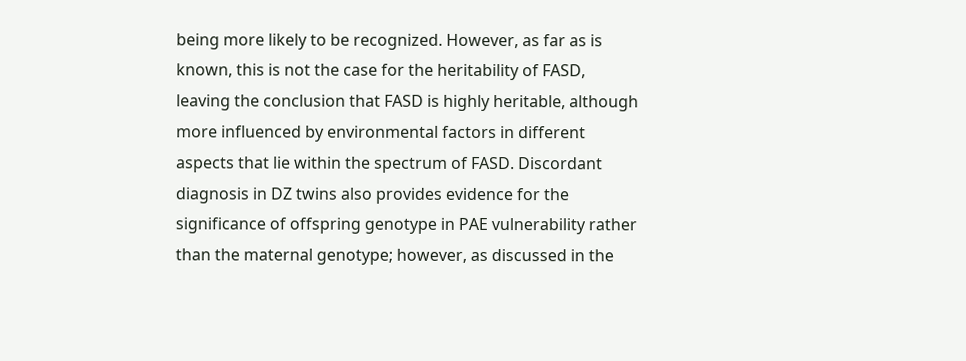being more likely to be recognized. However, as far as is known, this is not the case for the heritability of FASD, leaving the conclusion that FASD is highly heritable, although more influenced by environmental factors in different aspects that lie within the spectrum of FASD. Discordant diagnosis in DZ twins also provides evidence for the significance of offspring genotype in PAE vulnerability rather than the maternal genotype; however, as discussed in the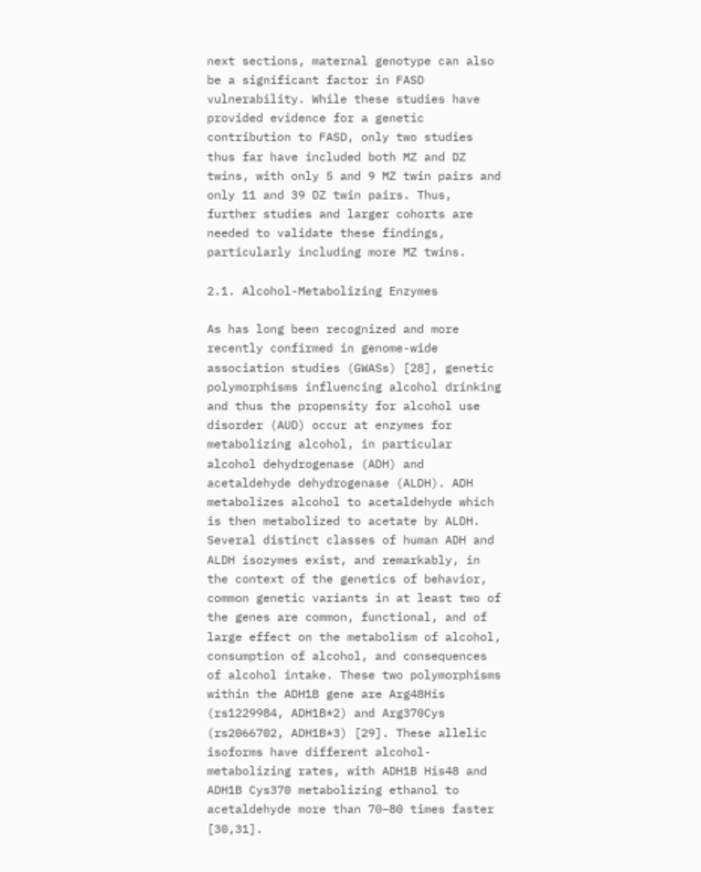next sections, maternal genotype can also be a significant factor in FASD vulnerability. While these studies have provided evidence for a genetic contribution to FASD, only two studies thus far have included both MZ and DZ twins, with only 5 and 9 MZ twin pairs and only 11 and 39 DZ twin pairs. Thus, further studies and larger cohorts are needed to validate these findings, particularly including more MZ twins.

2.1. Alcohol-Metabolizing Enzymes

As has long been recognized and more recently confirmed in genome-wide association studies (GWASs) [28], genetic polymorphisms influencing alcohol drinking and thus the propensity for alcohol use disorder (AUD) occur at enzymes for metabolizing alcohol, in particular alcohol dehydrogenase (ADH) and acetaldehyde dehydrogenase (ALDH). ADH metabolizes alcohol to acetaldehyde which is then metabolized to acetate by ALDH. Several distinct classes of human ADH and ALDH isozymes exist, and remarkably, in the context of the genetics of behavior, common genetic variants in at least two of the genes are common, functional, and of large effect on the metabolism of alcohol, consumption of alcohol, and consequences of alcohol intake. These two polymorphisms within the ADH1B gene are Arg48His (rs1229984, ADH1B*2) and Arg370Cys (rs2066702, ADH1B*3) [29]. These allelic isoforms have different alcohol-metabolizing rates, with ADH1B His48 and ADH1B Cys370 metabolizing ethanol to acetaldehyde more than 70–80 times faster [30,31].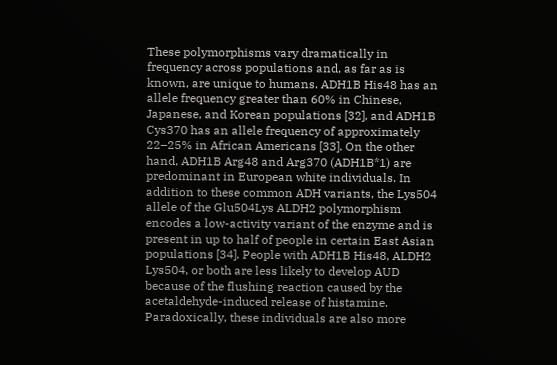These polymorphisms vary dramatically in frequency across populations and, as far as is known, are unique to humans. ADH1B His48 has an allele frequency greater than 60% in Chinese, Japanese, and Korean populations [32], and ADH1B Cys370 has an allele frequency of approximately 22–25% in African Americans [33]. On the other hand, ADH1B Arg48 and Arg370 (ADH1B*1) are predominant in European white individuals. In addition to these common ADH variants, the Lys504 allele of the Glu504Lys ALDH2 polymorphism encodes a low-activity variant of the enzyme and is present in up to half of people in certain East Asian populations [34]. People with ADH1B His48, ALDH2 Lys504, or both are less likely to develop AUD because of the flushing reaction caused by the acetaldehyde-induced release of histamine. Paradoxically, these individuals are also more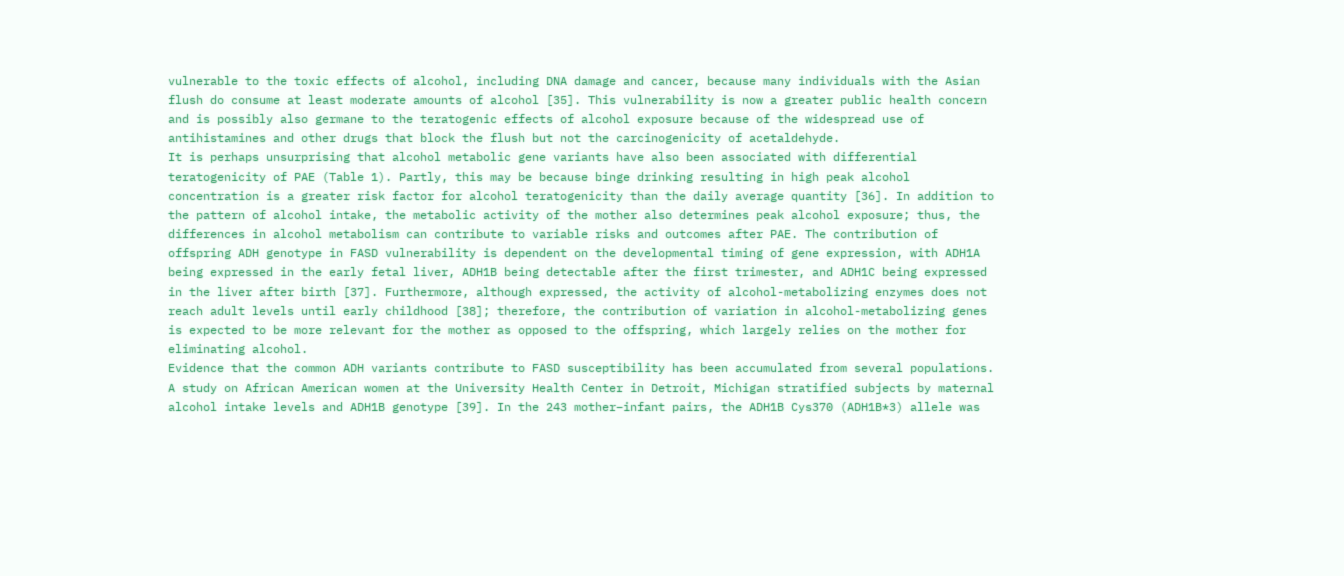vulnerable to the toxic effects of alcohol, including DNA damage and cancer, because many individuals with the Asian flush do consume at least moderate amounts of alcohol [35]. This vulnerability is now a greater public health concern and is possibly also germane to the teratogenic effects of alcohol exposure because of the widespread use of antihistamines and other drugs that block the flush but not the carcinogenicity of acetaldehyde.
It is perhaps unsurprising that alcohol metabolic gene variants have also been associated with differential teratogenicity of PAE (Table 1). Partly, this may be because binge drinking resulting in high peak alcohol concentration is a greater risk factor for alcohol teratogenicity than the daily average quantity [36]. In addition to the pattern of alcohol intake, the metabolic activity of the mother also determines peak alcohol exposure; thus, the differences in alcohol metabolism can contribute to variable risks and outcomes after PAE. The contribution of offspring ADH genotype in FASD vulnerability is dependent on the developmental timing of gene expression, with ADH1A being expressed in the early fetal liver, ADH1B being detectable after the first trimester, and ADH1C being expressed in the liver after birth [37]. Furthermore, although expressed, the activity of alcohol-metabolizing enzymes does not reach adult levels until early childhood [38]; therefore, the contribution of variation in alcohol-metabolizing genes is expected to be more relevant for the mother as opposed to the offspring, which largely relies on the mother for eliminating alcohol.
Evidence that the common ADH variants contribute to FASD susceptibility has been accumulated from several populations. A study on African American women at the University Health Center in Detroit, Michigan stratified subjects by maternal alcohol intake levels and ADH1B genotype [39]. In the 243 mother–infant pairs, the ADH1B Cys370 (ADH1B*3) allele was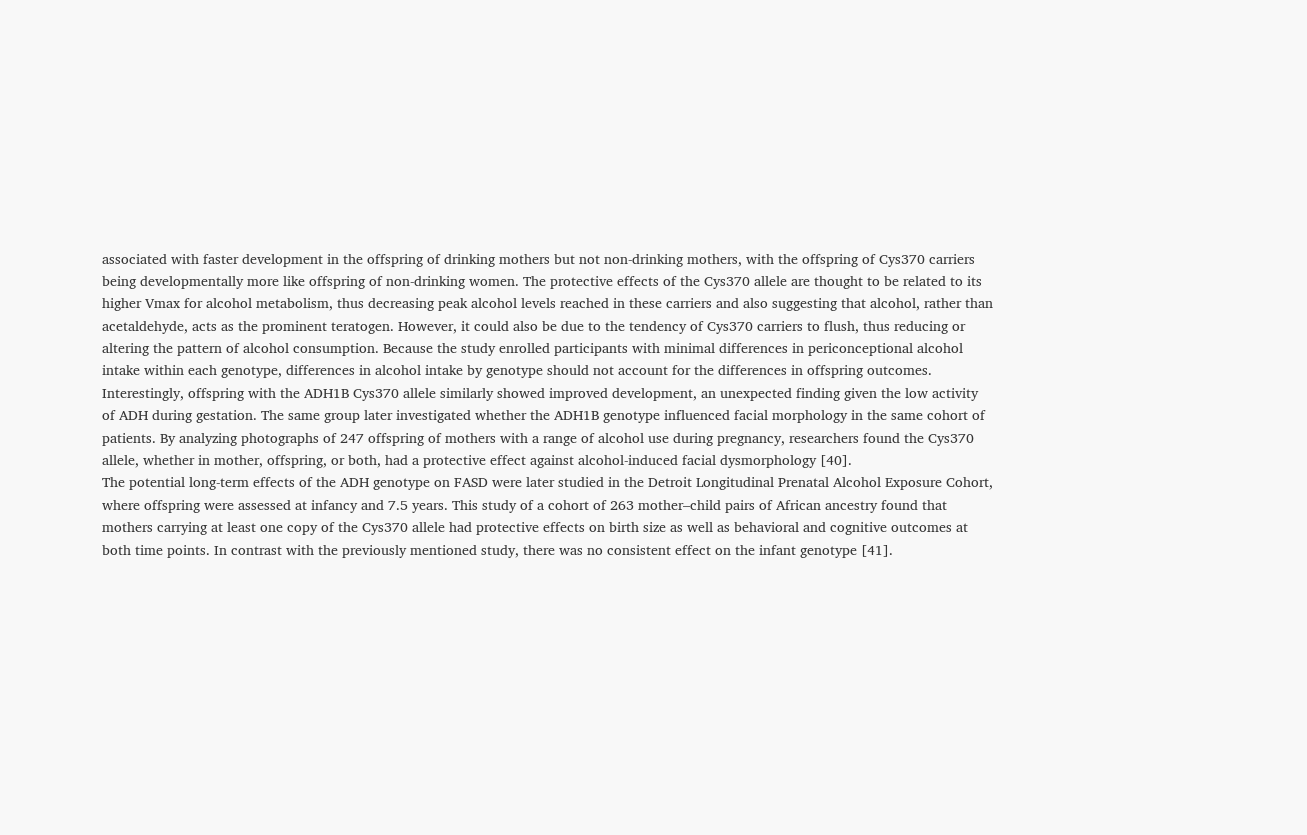associated with faster development in the offspring of drinking mothers but not non-drinking mothers, with the offspring of Cys370 carriers being developmentally more like offspring of non-drinking women. The protective effects of the Cys370 allele are thought to be related to its higher Vmax for alcohol metabolism, thus decreasing peak alcohol levels reached in these carriers and also suggesting that alcohol, rather than acetaldehyde, acts as the prominent teratogen. However, it could also be due to the tendency of Cys370 carriers to flush, thus reducing or altering the pattern of alcohol consumption. Because the study enrolled participants with minimal differences in periconceptional alcohol intake within each genotype, differences in alcohol intake by genotype should not account for the differences in offspring outcomes. Interestingly, offspring with the ADH1B Cys370 allele similarly showed improved development, an unexpected finding given the low activity of ADH during gestation. The same group later investigated whether the ADH1B genotype influenced facial morphology in the same cohort of patients. By analyzing photographs of 247 offspring of mothers with a range of alcohol use during pregnancy, researchers found the Cys370 allele, whether in mother, offspring, or both, had a protective effect against alcohol-induced facial dysmorphology [40].
The potential long-term effects of the ADH genotype on FASD were later studied in the Detroit Longitudinal Prenatal Alcohol Exposure Cohort, where offspring were assessed at infancy and 7.5 years. This study of a cohort of 263 mother–child pairs of African ancestry found that mothers carrying at least one copy of the Cys370 allele had protective effects on birth size as well as behavioral and cognitive outcomes at both time points. In contrast with the previously mentioned study, there was no consistent effect on the infant genotype [41].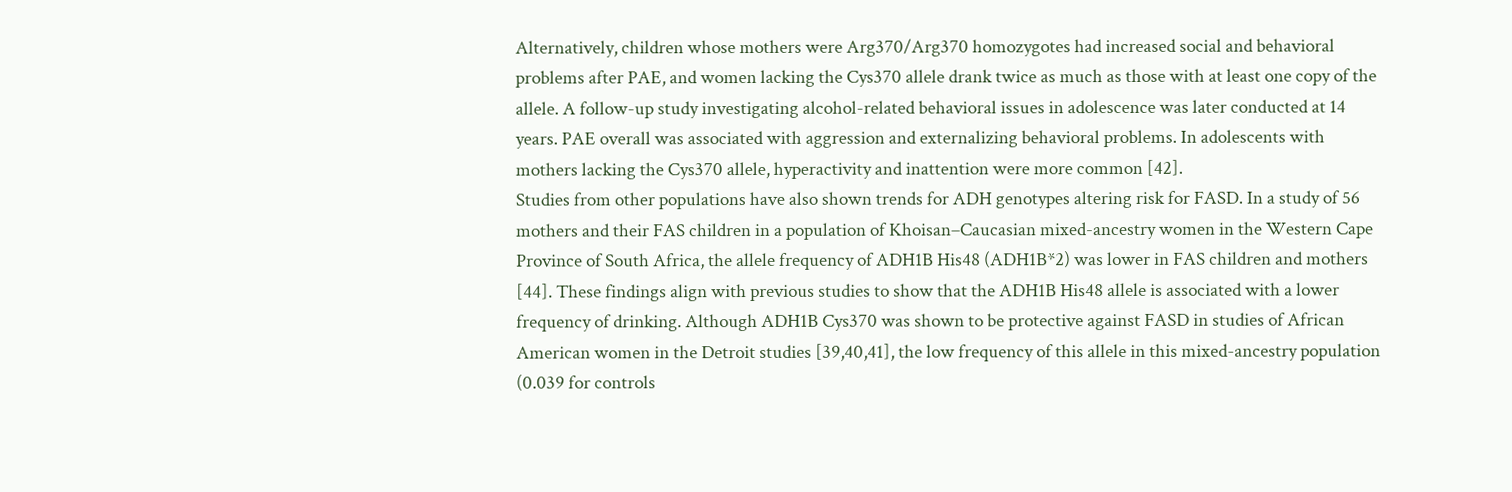Alternatively, children whose mothers were Arg370/Arg370 homozygotes had increased social and behavioral problems after PAE, and women lacking the Cys370 allele drank twice as much as those with at least one copy of the allele. A follow-up study investigating alcohol-related behavioral issues in adolescence was later conducted at 14 years. PAE overall was associated with aggression and externalizing behavioral problems. In adolescents with mothers lacking the Cys370 allele, hyperactivity and inattention were more common [42].
Studies from other populations have also shown trends for ADH genotypes altering risk for FASD. In a study of 56 mothers and their FAS children in a population of Khoisan–Caucasian mixed-ancestry women in the Western Cape Province of South Africa, the allele frequency of ADH1B His48 (ADH1B*2) was lower in FAS children and mothers [44]. These findings align with previous studies to show that the ADH1B His48 allele is associated with a lower frequency of drinking. Although ADH1B Cys370 was shown to be protective against FASD in studies of African American women in the Detroit studies [39,40,41], the low frequency of this allele in this mixed-ancestry population (0.039 for controls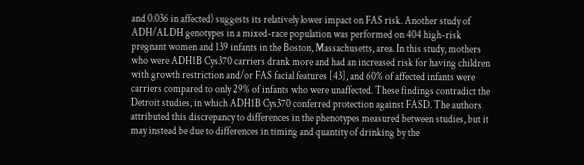and 0.036 in affected) suggests its relatively lower impact on FAS risk. Another study of ADH/ALDH genotypes in a mixed-race population was performed on 404 high-risk pregnant women and 139 infants in the Boston, Massachusetts, area. In this study, mothers who were ADH1B Cys370 carriers drank more and had an increased risk for having children with growth restriction and/or FAS facial features [43], and 60% of affected infants were carriers compared to only 29% of infants who were unaffected. These findings contradict the Detroit studies, in which ADH1B Cys370 conferred protection against FASD. The authors attributed this discrepancy to differences in the phenotypes measured between studies, but it may instead be due to differences in timing and quantity of drinking by the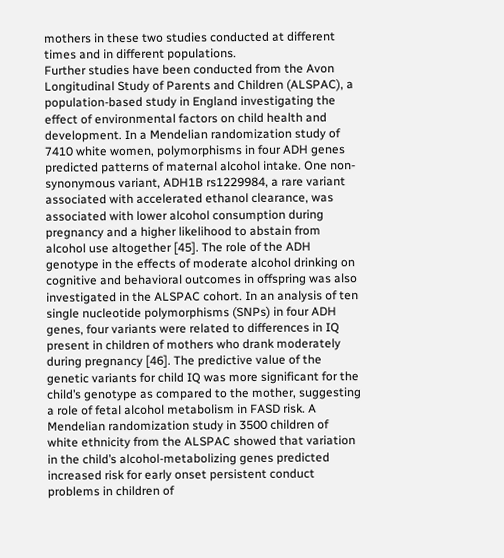mothers in these two studies conducted at different times and in different populations.
Further studies have been conducted from the Avon Longitudinal Study of Parents and Children (ALSPAC), a population-based study in England investigating the effect of environmental factors on child health and development. In a Mendelian randomization study of 7410 white women, polymorphisms in four ADH genes predicted patterns of maternal alcohol intake. One non-synonymous variant, ADH1B rs1229984, a rare variant associated with accelerated ethanol clearance, was associated with lower alcohol consumption during pregnancy and a higher likelihood to abstain from alcohol use altogether [45]. The role of the ADH genotype in the effects of moderate alcohol drinking on cognitive and behavioral outcomes in offspring was also investigated in the ALSPAC cohort. In an analysis of ten single nucleotide polymorphisms (SNPs) in four ADH genes, four variants were related to differences in IQ present in children of mothers who drank moderately during pregnancy [46]. The predictive value of the genetic variants for child IQ was more significant for the child’s genotype as compared to the mother, suggesting a role of fetal alcohol metabolism in FASD risk. A Mendelian randomization study in 3500 children of white ethnicity from the ALSPAC showed that variation in the child’s alcohol-metabolizing genes predicted increased risk for early onset persistent conduct problems in children of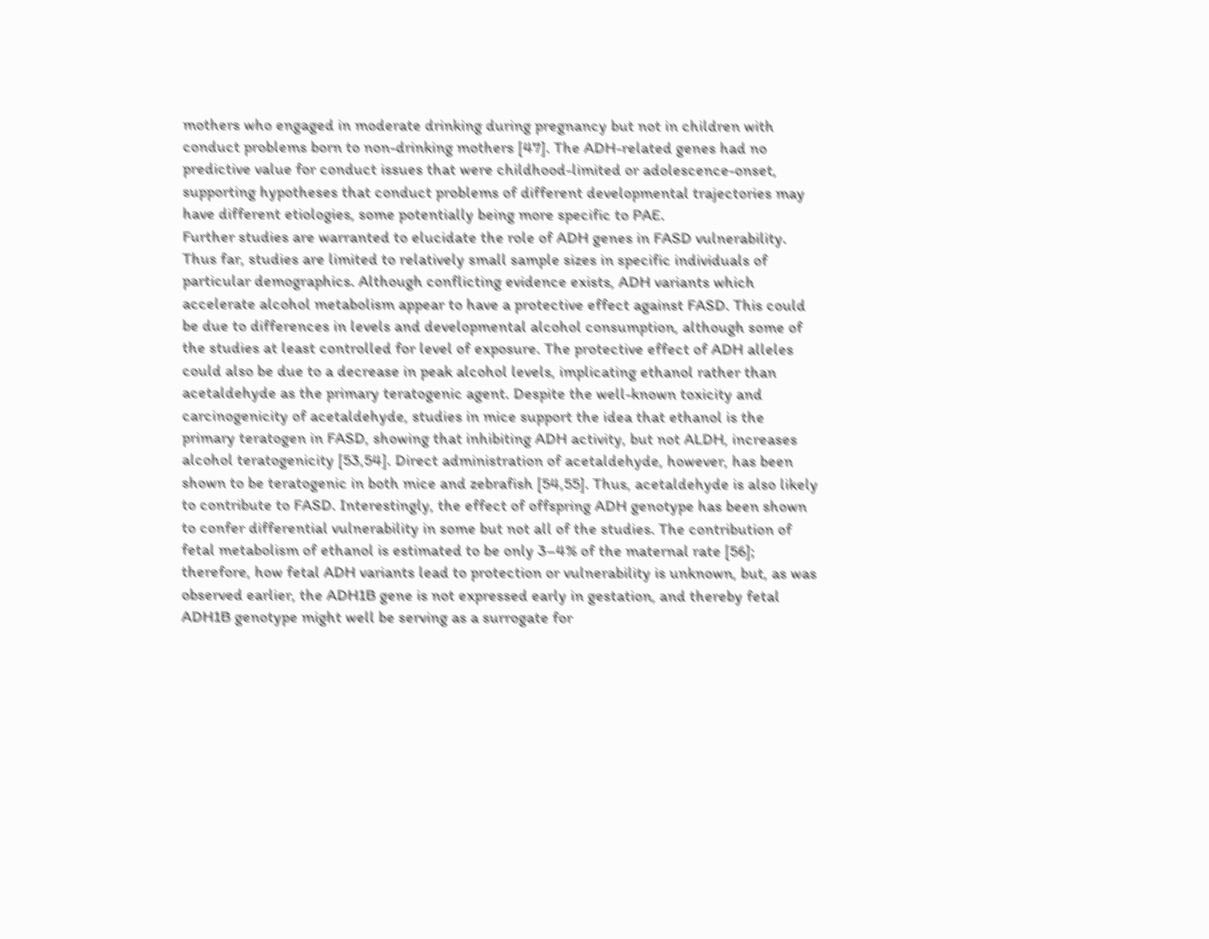mothers who engaged in moderate drinking during pregnancy but not in children with conduct problems born to non-drinking mothers [47]. The ADH-related genes had no predictive value for conduct issues that were childhood-limited or adolescence-onset, supporting hypotheses that conduct problems of different developmental trajectories may have different etiologies, some potentially being more specific to PAE.
Further studies are warranted to elucidate the role of ADH genes in FASD vulnerability. Thus far, studies are limited to relatively small sample sizes in specific individuals of particular demographics. Although conflicting evidence exists, ADH variants which accelerate alcohol metabolism appear to have a protective effect against FASD. This could be due to differences in levels and developmental alcohol consumption, although some of the studies at least controlled for level of exposure. The protective effect of ADH alleles could also be due to a decrease in peak alcohol levels, implicating ethanol rather than acetaldehyde as the primary teratogenic agent. Despite the well-known toxicity and carcinogenicity of acetaldehyde, studies in mice support the idea that ethanol is the primary teratogen in FASD, showing that inhibiting ADH activity, but not ALDH, increases alcohol teratogenicity [53,54]. Direct administration of acetaldehyde, however, has been shown to be teratogenic in both mice and zebrafish [54,55]. Thus, acetaldehyde is also likely to contribute to FASD. Interestingly, the effect of offspring ADH genotype has been shown to confer differential vulnerability in some but not all of the studies. The contribution of fetal metabolism of ethanol is estimated to be only 3–4% of the maternal rate [56]; therefore, how fetal ADH variants lead to protection or vulnerability is unknown, but, as was observed earlier, the ADH1B gene is not expressed early in gestation, and thereby fetal ADH1B genotype might well be serving as a surrogate for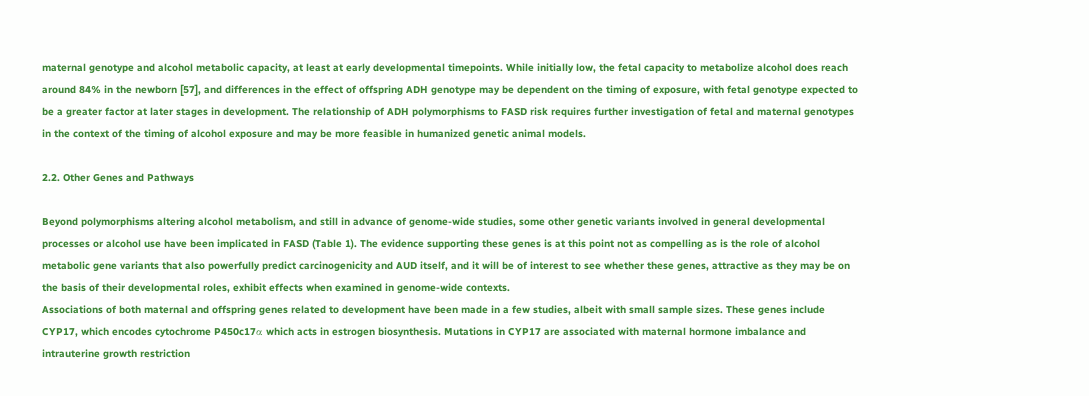maternal genotype and alcohol metabolic capacity, at least at early developmental timepoints. While initially low, the fetal capacity to metabolize alcohol does reach around 84% in the newborn [57], and differences in the effect of offspring ADH genotype may be dependent on the timing of exposure, with fetal genotype expected to be a greater factor at later stages in development. The relationship of ADH polymorphisms to FASD risk requires further investigation of fetal and maternal genotypes in the context of the timing of alcohol exposure and may be more feasible in humanized genetic animal models.

2.2. Other Genes and Pathways

Beyond polymorphisms altering alcohol metabolism, and still in advance of genome-wide studies, some other genetic variants involved in general developmental processes or alcohol use have been implicated in FASD (Table 1). The evidence supporting these genes is at this point not as compelling as is the role of alcohol metabolic gene variants that also powerfully predict carcinogenicity and AUD itself, and it will be of interest to see whether these genes, attractive as they may be on the basis of their developmental roles, exhibit effects when examined in genome-wide contexts.
Associations of both maternal and offspring genes related to development have been made in a few studies, albeit with small sample sizes. These genes include CYP17, which encodes cytochrome P450c17α which acts in estrogen biosynthesis. Mutations in CYP17 are associated with maternal hormone imbalance and intrauterine growth restriction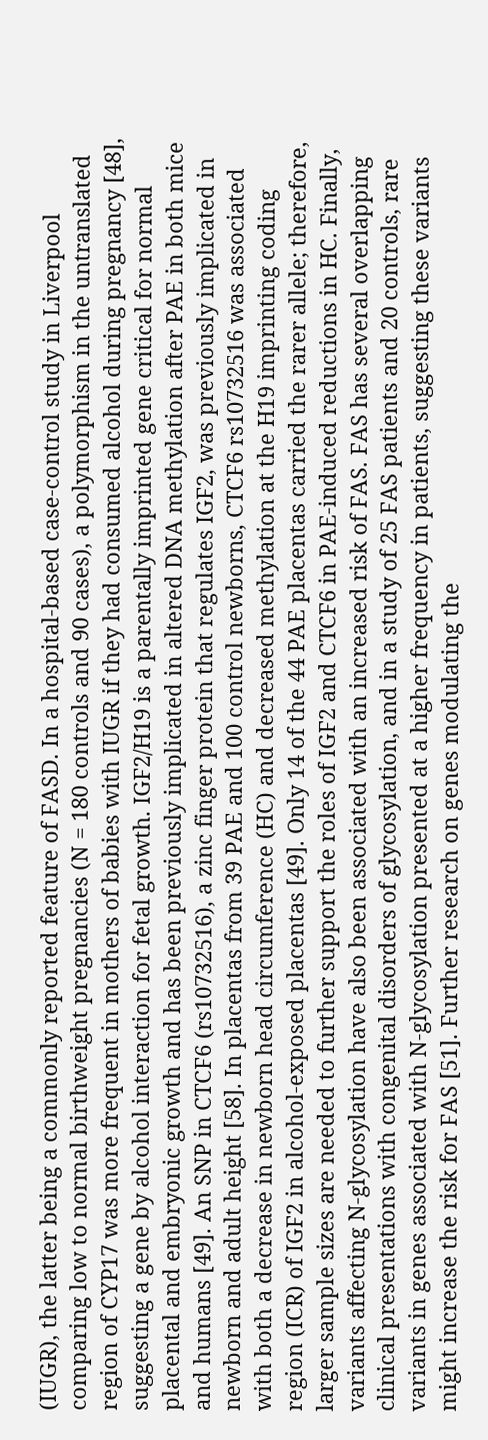(IUGR), the latter being a commonly reported feature of FASD. In a hospital-based case-control study in Liverpool comparing low to normal birthweight pregnancies (N = 180 controls and 90 cases), a polymorphism in the untranslated region of CYP17 was more frequent in mothers of babies with IUGR if they had consumed alcohol during pregnancy [48], suggesting a gene by alcohol interaction for fetal growth. IGF2/H19 is a parentally imprinted gene critical for normal placental and embryonic growth and has been previously implicated in altered DNA methylation after PAE in both mice and humans [49]. An SNP in CTCF6 (rs10732516), a zinc finger protein that regulates IGF2, was previously implicated in newborn and adult height [58]. In placentas from 39 PAE and 100 control newborns, CTCF6 rs10732516 was associated with both a decrease in newborn head circumference (HC) and decreased methylation at the H19 imprinting coding region (ICR) of IGF2 in alcohol-exposed placentas [49]. Only 14 of the 44 PAE placentas carried the rarer allele; therefore, larger sample sizes are needed to further support the roles of IGF2 and CTCF6 in PAE-induced reductions in HC. Finally, variants affecting N-glycosylation have also been associated with an increased risk of FAS. FAS has several overlapping clinical presentations with congenital disorders of glycosylation, and in a study of 25 FAS patients and 20 controls, rare variants in genes associated with N-glycosylation presented at a higher frequency in patients, suggesting these variants might increase the risk for FAS [51]. Further research on genes modulating the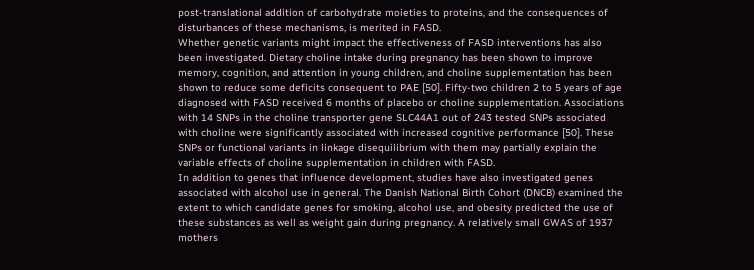post-translational addition of carbohydrate moieties to proteins, and the consequences of disturbances of these mechanisms, is merited in FASD.
Whether genetic variants might impact the effectiveness of FASD interventions has also been investigated. Dietary choline intake during pregnancy has been shown to improve memory, cognition, and attention in young children, and choline supplementation has been shown to reduce some deficits consequent to PAE [50]. Fifty-two children 2 to 5 years of age diagnosed with FASD received 6 months of placebo or choline supplementation. Associations with 14 SNPs in the choline transporter gene SLC44A1 out of 243 tested SNPs associated with choline were significantly associated with increased cognitive performance [50]. These SNPs or functional variants in linkage disequilibrium with them may partially explain the variable effects of choline supplementation in children with FASD.
In addition to genes that influence development, studies have also investigated genes associated with alcohol use in general. The Danish National Birth Cohort (DNCB) examined the extent to which candidate genes for smoking, alcohol use, and obesity predicted the use of these substances as well as weight gain during pregnancy. A relatively small GWAS of 1937 mothers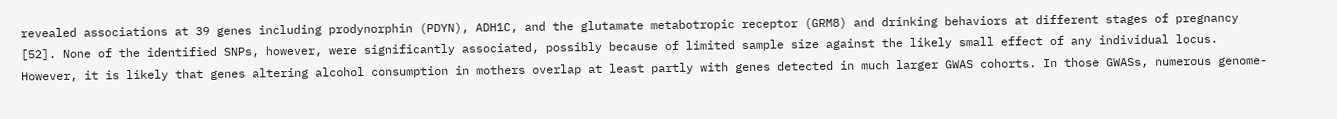revealed associations at 39 genes including prodynorphin (PDYN), ADH1C, and the glutamate metabotropic receptor (GRM8) and drinking behaviors at different stages of pregnancy [52]. None of the identified SNPs, however, were significantly associated, possibly because of limited sample size against the likely small effect of any individual locus. However, it is likely that genes altering alcohol consumption in mothers overlap at least partly with genes detected in much larger GWAS cohorts. In those GWASs, numerous genome-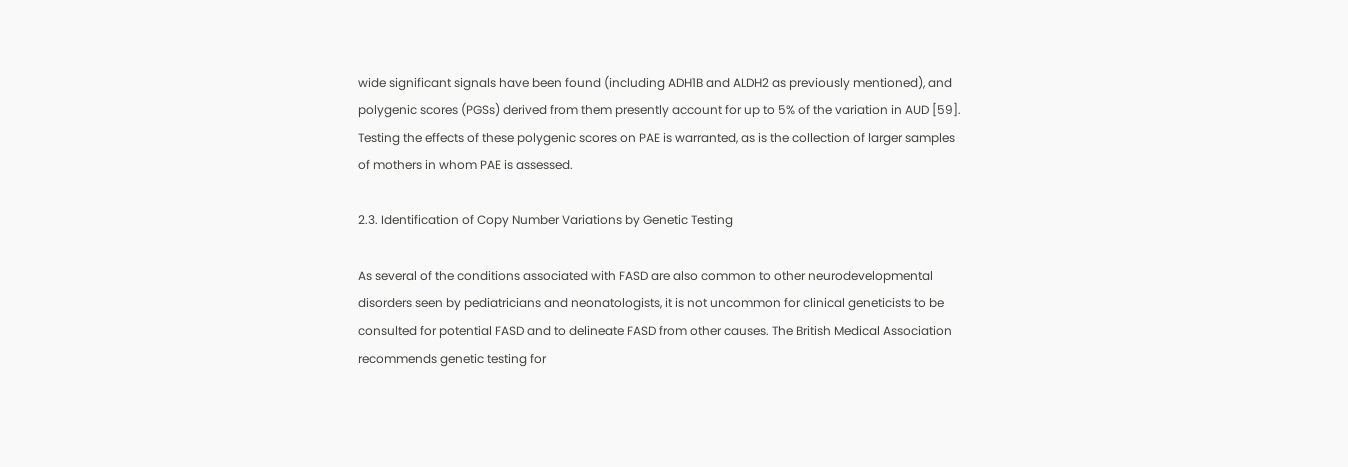wide significant signals have been found (including ADH1B and ALDH2 as previously mentioned), and polygenic scores (PGSs) derived from them presently account for up to 5% of the variation in AUD [59]. Testing the effects of these polygenic scores on PAE is warranted, as is the collection of larger samples of mothers in whom PAE is assessed.

2.3. Identification of Copy Number Variations by Genetic Testing

As several of the conditions associated with FASD are also common to other neurodevelopmental disorders seen by pediatricians and neonatologists, it is not uncommon for clinical geneticists to be consulted for potential FASD and to delineate FASD from other causes. The British Medical Association recommends genetic testing for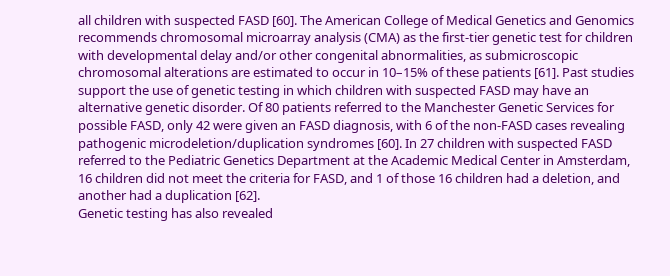all children with suspected FASD [60]. The American College of Medical Genetics and Genomics recommends chromosomal microarray analysis (CMA) as the first-tier genetic test for children with developmental delay and/or other congenital abnormalities, as submicroscopic chromosomal alterations are estimated to occur in 10–15% of these patients [61]. Past studies support the use of genetic testing in which children with suspected FASD may have an alternative genetic disorder. Of 80 patients referred to the Manchester Genetic Services for possible FASD, only 42 were given an FASD diagnosis, with 6 of the non-FASD cases revealing pathogenic microdeletion/duplication syndromes [60]. In 27 children with suspected FASD referred to the Pediatric Genetics Department at the Academic Medical Center in Amsterdam, 16 children did not meet the criteria for FASD, and 1 of those 16 children had a deletion, and another had a duplication [62].
Genetic testing has also revealed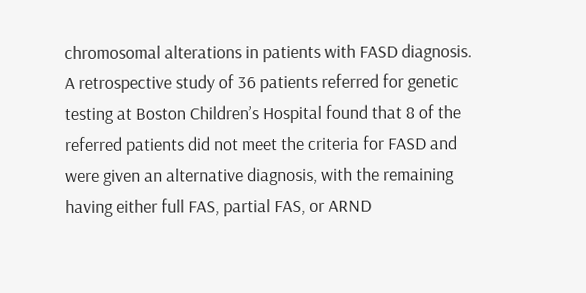chromosomal alterations in patients with FASD diagnosis. A retrospective study of 36 patients referred for genetic testing at Boston Children’s Hospital found that 8 of the referred patients did not meet the criteria for FASD and were given an alternative diagnosis, with the remaining having either full FAS, partial FAS, or ARND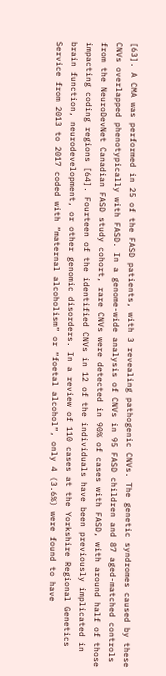[63]. A CMA was performed in 25 of the FASD patients, with 3 revealing pathogenic CNVs. The genetic syndromes caused by these CNVs overlapped phenotypically with FASD. In a genome-wide analysis of CNVs in 95 FASD children and 87 aged-matched controls from the NeuroDevNet Canadian FASD study cohort, rare CNVs were detected in 90% of cases with FASD, with around half of those impacting coding regions [64]. Fourteen of the identified CNVs in 12 of the individuals have been previously implicated in brain function, neurodevelopment, or other genomic disorders. In a review of 110 cases at the Yorkshire Regional Genetics Service from 2013 to 2017 coded with “maternal alcoholism” or “foetal alcohol”, only 4 (3.6%) were found to have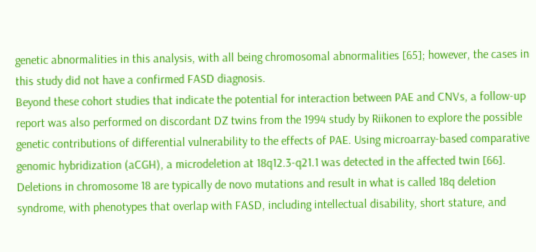genetic abnormalities in this analysis, with all being chromosomal abnormalities [65]; however, the cases in this study did not have a confirmed FASD diagnosis.
Beyond these cohort studies that indicate the potential for interaction between PAE and CNVs, a follow-up report was also performed on discordant DZ twins from the 1994 study by Riikonen to explore the possible genetic contributions of differential vulnerability to the effects of PAE. Using microarray-based comparative genomic hybridization (aCGH), a microdeletion at 18q12.3-q21.1 was detected in the affected twin [66]. Deletions in chromosome 18 are typically de novo mutations and result in what is called 18q deletion syndrome, with phenotypes that overlap with FASD, including intellectual disability, short stature, and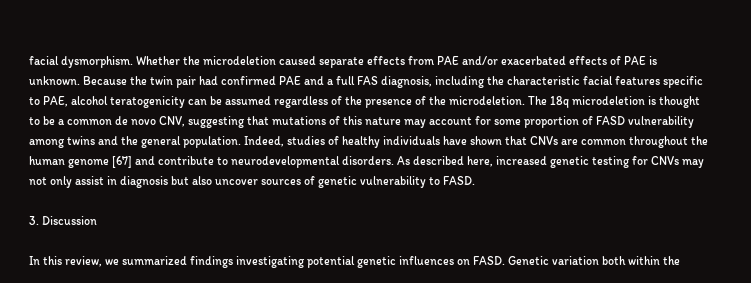facial dysmorphism. Whether the microdeletion caused separate effects from PAE and/or exacerbated effects of PAE is unknown. Because the twin pair had confirmed PAE and a full FAS diagnosis, including the characteristic facial features specific to PAE, alcohol teratogenicity can be assumed regardless of the presence of the microdeletion. The 18q microdeletion is thought to be a common de novo CNV, suggesting that mutations of this nature may account for some proportion of FASD vulnerability among twins and the general population. Indeed, studies of healthy individuals have shown that CNVs are common throughout the human genome [67] and contribute to neurodevelopmental disorders. As described here, increased genetic testing for CNVs may not only assist in diagnosis but also uncover sources of genetic vulnerability to FASD.

3. Discussion

In this review, we summarized findings investigating potential genetic influences on FASD. Genetic variation both within the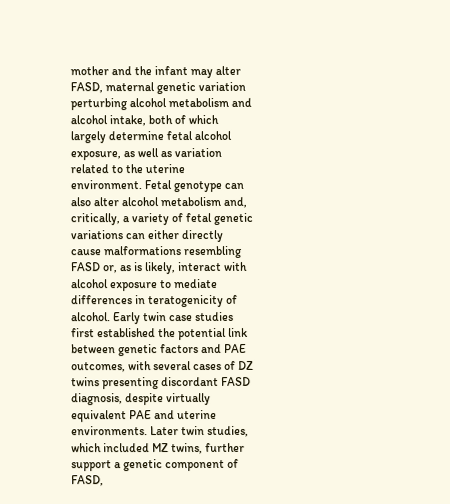mother and the infant may alter FASD, maternal genetic variation perturbing alcohol metabolism and alcohol intake, both of which largely determine fetal alcohol exposure, as well as variation related to the uterine environment. Fetal genotype can also alter alcohol metabolism and, critically, a variety of fetal genetic variations can either directly cause malformations resembling FASD or, as is likely, interact with alcohol exposure to mediate differences in teratogenicity of alcohol. Early twin case studies first established the potential link between genetic factors and PAE outcomes, with several cases of DZ twins presenting discordant FASD diagnosis, despite virtually equivalent PAE and uterine environments. Later twin studies, which included MZ twins, further support a genetic component of FASD,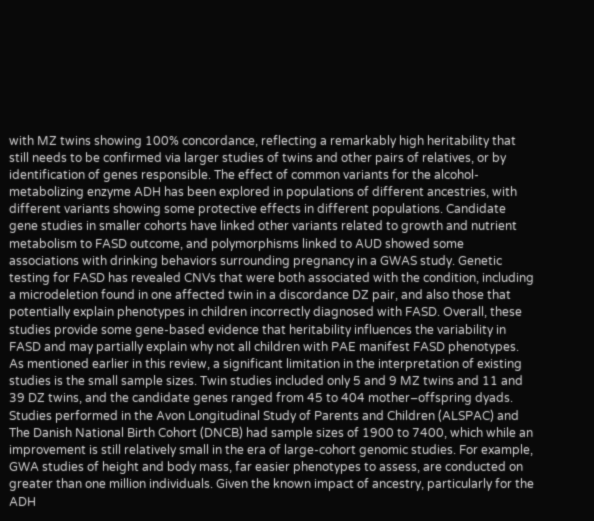with MZ twins showing 100% concordance, reflecting a remarkably high heritability that still needs to be confirmed via larger studies of twins and other pairs of relatives, or by identification of genes responsible. The effect of common variants for the alcohol-metabolizing enzyme ADH has been explored in populations of different ancestries, with different variants showing some protective effects in different populations. Candidate gene studies in smaller cohorts have linked other variants related to growth and nutrient metabolism to FASD outcome, and polymorphisms linked to AUD showed some associations with drinking behaviors surrounding pregnancy in a GWAS study. Genetic testing for FASD has revealed CNVs that were both associated with the condition, including a microdeletion found in one affected twin in a discordance DZ pair, and also those that potentially explain phenotypes in children incorrectly diagnosed with FASD. Overall, these studies provide some gene-based evidence that heritability influences the variability in FASD and may partially explain why not all children with PAE manifest FASD phenotypes.
As mentioned earlier in this review, a significant limitation in the interpretation of existing studies is the small sample sizes. Twin studies included only 5 and 9 MZ twins and 11 and 39 DZ twins, and the candidate genes ranged from 45 to 404 mother–offspring dyads. Studies performed in the Avon Longitudinal Study of Parents and Children (ALSPAC) and The Danish National Birth Cohort (DNCB) had sample sizes of 1900 to 7400, which while an improvement is still relatively small in the era of large-cohort genomic studies. For example, GWA studies of height and body mass, far easier phenotypes to assess, are conducted on greater than one million individuals. Given the known impact of ancestry, particularly for the ADH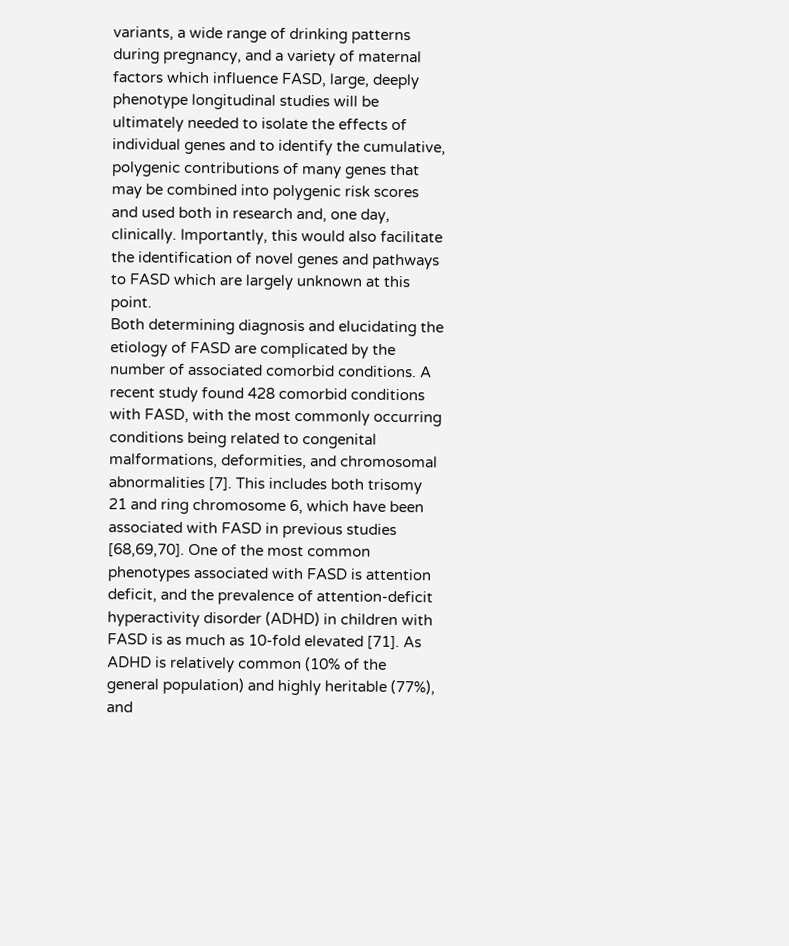variants, a wide range of drinking patterns during pregnancy, and a variety of maternal factors which influence FASD, large, deeply phenotype longitudinal studies will be ultimately needed to isolate the effects of individual genes and to identify the cumulative, polygenic contributions of many genes that may be combined into polygenic risk scores and used both in research and, one day, clinically. Importantly, this would also facilitate the identification of novel genes and pathways to FASD which are largely unknown at this point.
Both determining diagnosis and elucidating the etiology of FASD are complicated by the number of associated comorbid conditions. A recent study found 428 comorbid conditions with FASD, with the most commonly occurring conditions being related to congenital malformations, deformities, and chromosomal abnormalities [7]. This includes both trisomy 21 and ring chromosome 6, which have been associated with FASD in previous studies [68,69,70]. One of the most common phenotypes associated with FASD is attention deficit, and the prevalence of attention-deficit hyperactivity disorder (ADHD) in children with FASD is as much as 10-fold elevated [71]. As ADHD is relatively common (10% of the general population) and highly heritable (77%), and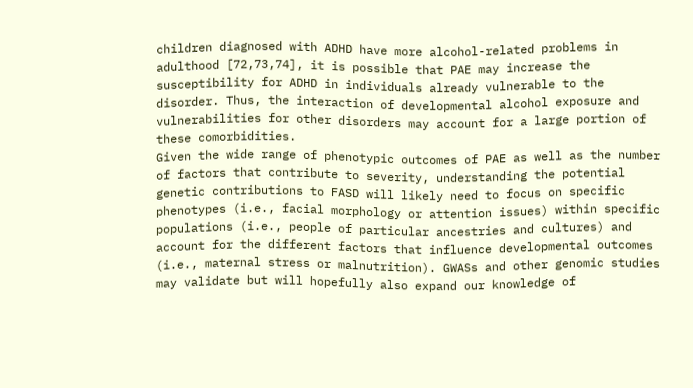children diagnosed with ADHD have more alcohol-related problems in adulthood [72,73,74], it is possible that PAE may increase the susceptibility for ADHD in individuals already vulnerable to the disorder. Thus, the interaction of developmental alcohol exposure and vulnerabilities for other disorders may account for a large portion of these comorbidities.
Given the wide range of phenotypic outcomes of PAE as well as the number of factors that contribute to severity, understanding the potential genetic contributions to FASD will likely need to focus on specific phenotypes (i.e., facial morphology or attention issues) within specific populations (i.e., people of particular ancestries and cultures) and account for the different factors that influence developmental outcomes (i.e., maternal stress or malnutrition). GWASs and other genomic studies may validate but will hopefully also expand our knowledge of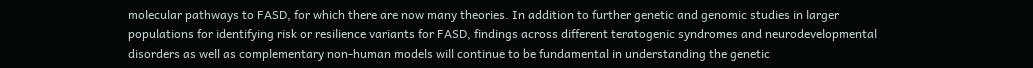molecular pathways to FASD, for which there are now many theories. In addition to further genetic and genomic studies in larger populations for identifying risk or resilience variants for FASD, findings across different teratogenic syndromes and neurodevelopmental disorders as well as complementary non-human models will continue to be fundamental in understanding the genetic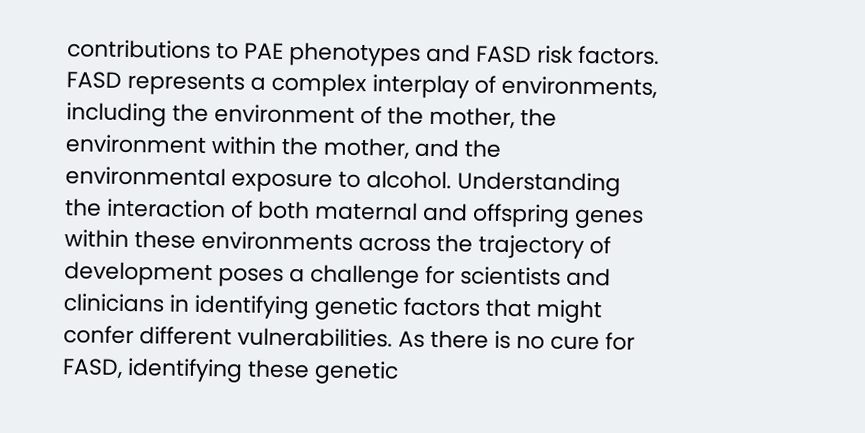contributions to PAE phenotypes and FASD risk factors. FASD represents a complex interplay of environments, including the environment of the mother, the environment within the mother, and the environmental exposure to alcohol. Understanding the interaction of both maternal and offspring genes within these environments across the trajectory of development poses a challenge for scientists and clinicians in identifying genetic factors that might confer different vulnerabilities. As there is no cure for FASD, identifying these genetic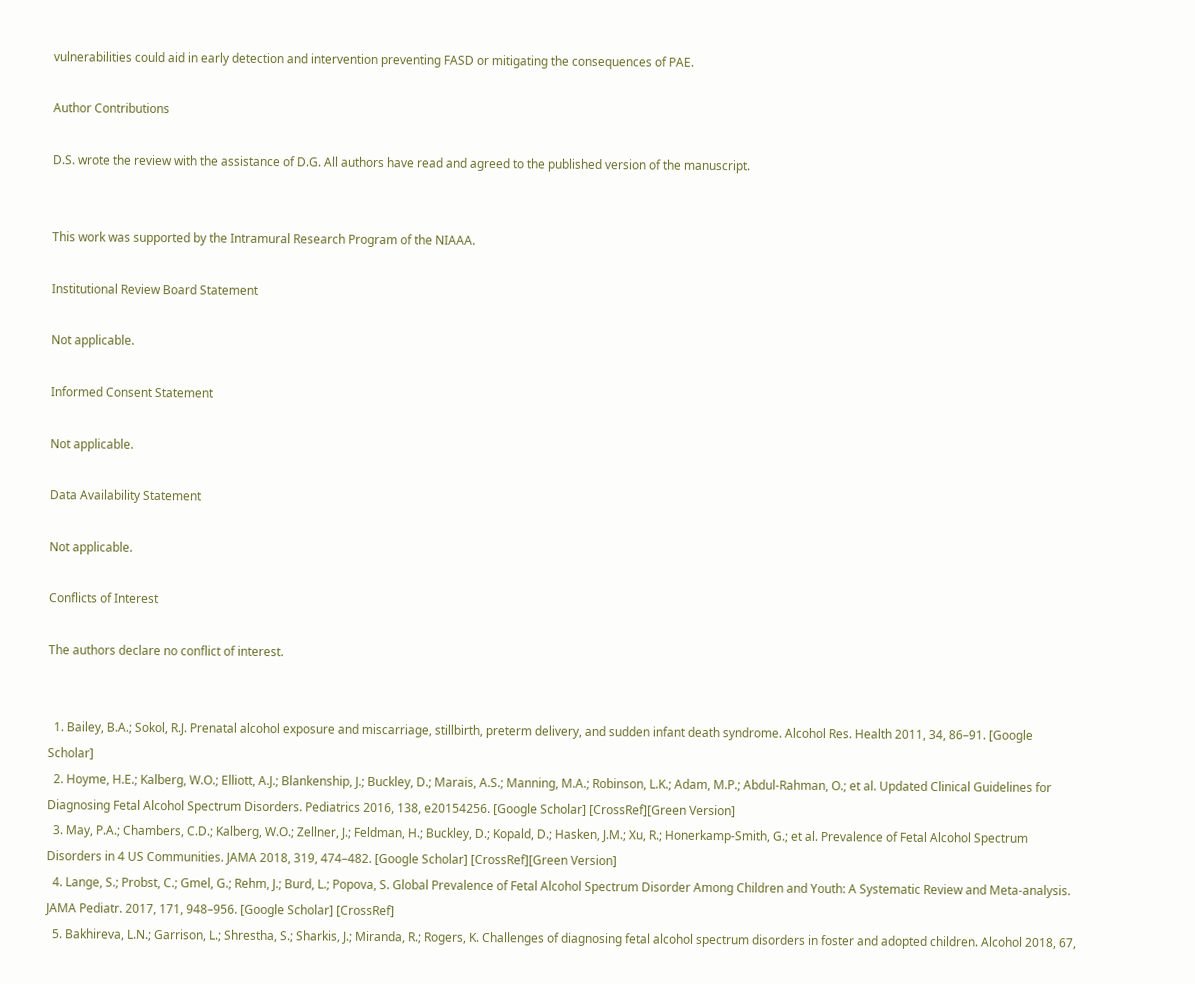vulnerabilities could aid in early detection and intervention preventing FASD or mitigating the consequences of PAE.

Author Contributions

D.S. wrote the review with the assistance of D.G. All authors have read and agreed to the published version of the manuscript.


This work was supported by the Intramural Research Program of the NIAAA.

Institutional Review Board Statement

Not applicable.

Informed Consent Statement

Not applicable.

Data Availability Statement

Not applicable.

Conflicts of Interest

The authors declare no conflict of interest.


  1. Bailey, B.A.; Sokol, R.J. Prenatal alcohol exposure and miscarriage, stillbirth, preterm delivery, and sudden infant death syndrome. Alcohol Res. Health 2011, 34, 86–91. [Google Scholar]
  2. Hoyme, H.E.; Kalberg, W.O.; Elliott, A.J.; Blankenship, J.; Buckley, D.; Marais, A.S.; Manning, M.A.; Robinson, L.K.; Adam, M.P.; Abdul-Rahman, O.; et al. Updated Clinical Guidelines for Diagnosing Fetal Alcohol Spectrum Disorders. Pediatrics 2016, 138, e20154256. [Google Scholar] [CrossRef][Green Version]
  3. May, P.A.; Chambers, C.D.; Kalberg, W.O.; Zellner, J.; Feldman, H.; Buckley, D.; Kopald, D.; Hasken, J.M.; Xu, R.; Honerkamp-Smith, G.; et al. Prevalence of Fetal Alcohol Spectrum Disorders in 4 US Communities. JAMA 2018, 319, 474–482. [Google Scholar] [CrossRef][Green Version]
  4. Lange, S.; Probst, C.; Gmel, G.; Rehm, J.; Burd, L.; Popova, S. Global Prevalence of Fetal Alcohol Spectrum Disorder Among Children and Youth: A Systematic Review and Meta-analysis. JAMA Pediatr. 2017, 171, 948–956. [Google Scholar] [CrossRef]
  5. Bakhireva, L.N.; Garrison, L.; Shrestha, S.; Sharkis, J.; Miranda, R.; Rogers, K. Challenges of diagnosing fetal alcohol spectrum disorders in foster and adopted children. Alcohol 2018, 67,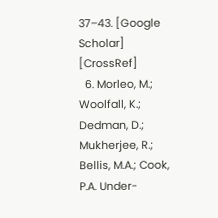37–43. [Google Scholar] [CrossRef]
  6. Morleo, M.; Woolfall, K.; Dedman, D.; Mukherjee, R.; Bellis, M.A.; Cook, P.A. Under-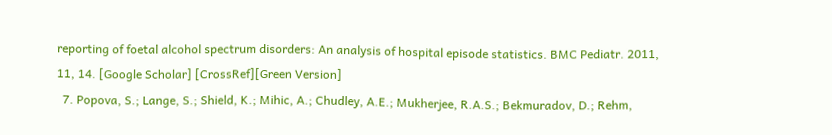reporting of foetal alcohol spectrum disorders: An analysis of hospital episode statistics. BMC Pediatr. 2011, 11, 14. [Google Scholar] [CrossRef][Green Version]
  7. Popova, S.; Lange, S.; Shield, K.; Mihic, A.; Chudley, A.E.; Mukherjee, R.A.S.; Bekmuradov, D.; Rehm,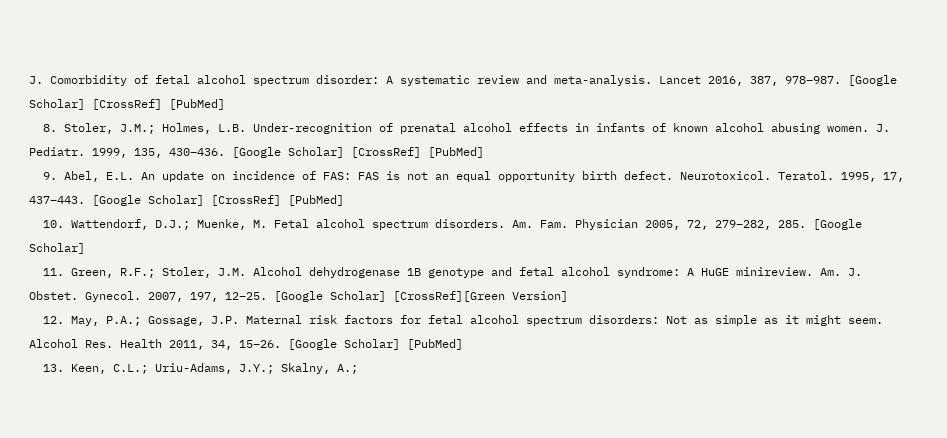J. Comorbidity of fetal alcohol spectrum disorder: A systematic review and meta-analysis. Lancet 2016, 387, 978–987. [Google Scholar] [CrossRef] [PubMed]
  8. Stoler, J.M.; Holmes, L.B. Under-recognition of prenatal alcohol effects in infants of known alcohol abusing women. J. Pediatr. 1999, 135, 430–436. [Google Scholar] [CrossRef] [PubMed]
  9. Abel, E.L. An update on incidence of FAS: FAS is not an equal opportunity birth defect. Neurotoxicol. Teratol. 1995, 17, 437–443. [Google Scholar] [CrossRef] [PubMed]
  10. Wattendorf, D.J.; Muenke, M. Fetal alcohol spectrum disorders. Am. Fam. Physician 2005, 72, 279–282, 285. [Google Scholar]
  11. Green, R.F.; Stoler, J.M. Alcohol dehydrogenase 1B genotype and fetal alcohol syndrome: A HuGE minireview. Am. J. Obstet. Gynecol. 2007, 197, 12–25. [Google Scholar] [CrossRef][Green Version]
  12. May, P.A.; Gossage, J.P. Maternal risk factors for fetal alcohol spectrum disorders: Not as simple as it might seem. Alcohol Res. Health 2011, 34, 15–26. [Google Scholar] [PubMed]
  13. Keen, C.L.; Uriu-Adams, J.Y.; Skalny, A.;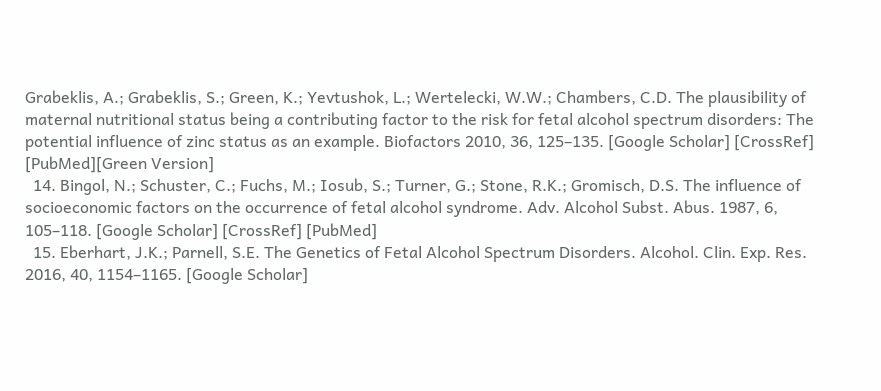Grabeklis, A.; Grabeklis, S.; Green, K.; Yevtushok, L.; Wertelecki, W.W.; Chambers, C.D. The plausibility of maternal nutritional status being a contributing factor to the risk for fetal alcohol spectrum disorders: The potential influence of zinc status as an example. Biofactors 2010, 36, 125–135. [Google Scholar] [CrossRef] [PubMed][Green Version]
  14. Bingol, N.; Schuster, C.; Fuchs, M.; Iosub, S.; Turner, G.; Stone, R.K.; Gromisch, D.S. The influence of socioeconomic factors on the occurrence of fetal alcohol syndrome. Adv. Alcohol Subst. Abus. 1987, 6, 105–118. [Google Scholar] [CrossRef] [PubMed]
  15. Eberhart, J.K.; Parnell, S.E. The Genetics of Fetal Alcohol Spectrum Disorders. Alcohol. Clin. Exp. Res. 2016, 40, 1154–1165. [Google Scholar]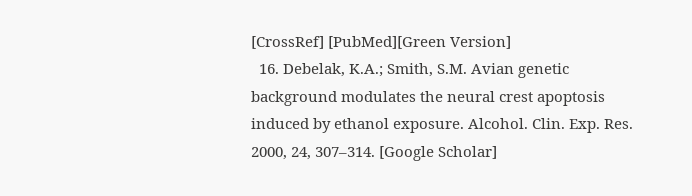[CrossRef] [PubMed][Green Version]
  16. Debelak, K.A.; Smith, S.M. Avian genetic background modulates the neural crest apoptosis induced by ethanol exposure. Alcohol. Clin. Exp. Res. 2000, 24, 307–314. [Google Scholar]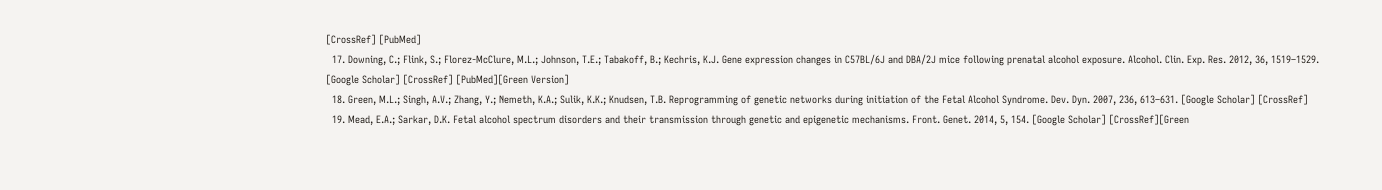[CrossRef] [PubMed]
  17. Downing, C.; Flink, S.; Florez-McClure, M.L.; Johnson, T.E.; Tabakoff, B.; Kechris, K.J. Gene expression changes in C57BL/6J and DBA/2J mice following prenatal alcohol exposure. Alcohol. Clin. Exp. Res. 2012, 36, 1519–1529. [Google Scholar] [CrossRef] [PubMed][Green Version]
  18. Green, M.L.; Singh, A.V.; Zhang, Y.; Nemeth, K.A.; Sulik, K.K.; Knudsen, T.B. Reprogramming of genetic networks during initiation of the Fetal Alcohol Syndrome. Dev. Dyn. 2007, 236, 613–631. [Google Scholar] [CrossRef]
  19. Mead, E.A.; Sarkar, D.K. Fetal alcohol spectrum disorders and their transmission through genetic and epigenetic mechanisms. Front. Genet. 2014, 5, 154. [Google Scholar] [CrossRef][Green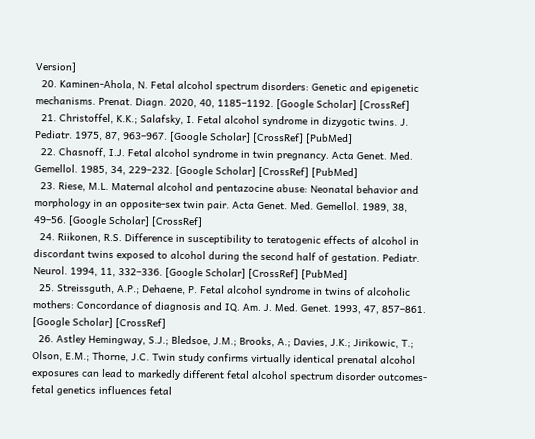Version]
  20. Kaminen-Ahola, N. Fetal alcohol spectrum disorders: Genetic and epigenetic mechanisms. Prenat. Diagn. 2020, 40, 1185–1192. [Google Scholar] [CrossRef]
  21. Christoffel, K.K.; Salafsky, I. Fetal alcohol syndrome in dizygotic twins. J. Pediatr. 1975, 87, 963–967. [Google Scholar] [CrossRef] [PubMed]
  22. Chasnoff, I.J. Fetal alcohol syndrome in twin pregnancy. Acta Genet. Med. Gemellol. 1985, 34, 229–232. [Google Scholar] [CrossRef] [PubMed]
  23. Riese, M.L. Maternal alcohol and pentazocine abuse: Neonatal behavior and morphology in an opposite-sex twin pair. Acta Genet. Med. Gemellol. 1989, 38, 49–56. [Google Scholar] [CrossRef]
  24. Riikonen, R.S. Difference in susceptibility to teratogenic effects of alcohol in discordant twins exposed to alcohol during the second half of gestation. Pediatr. Neurol. 1994, 11, 332–336. [Google Scholar] [CrossRef] [PubMed]
  25. Streissguth, A.P.; Dehaene, P. Fetal alcohol syndrome in twins of alcoholic mothers: Concordance of diagnosis and IQ. Am. J. Med. Genet. 1993, 47, 857–861. [Google Scholar] [CrossRef]
  26. Astley Hemingway, S.J.; Bledsoe, J.M.; Brooks, A.; Davies, J.K.; Jirikowic, T.; Olson, E.M.; Thorne, J.C. Twin study confirms virtually identical prenatal alcohol exposures can lead to markedly different fetal alcohol spectrum disorder outcomes-fetal genetics influences fetal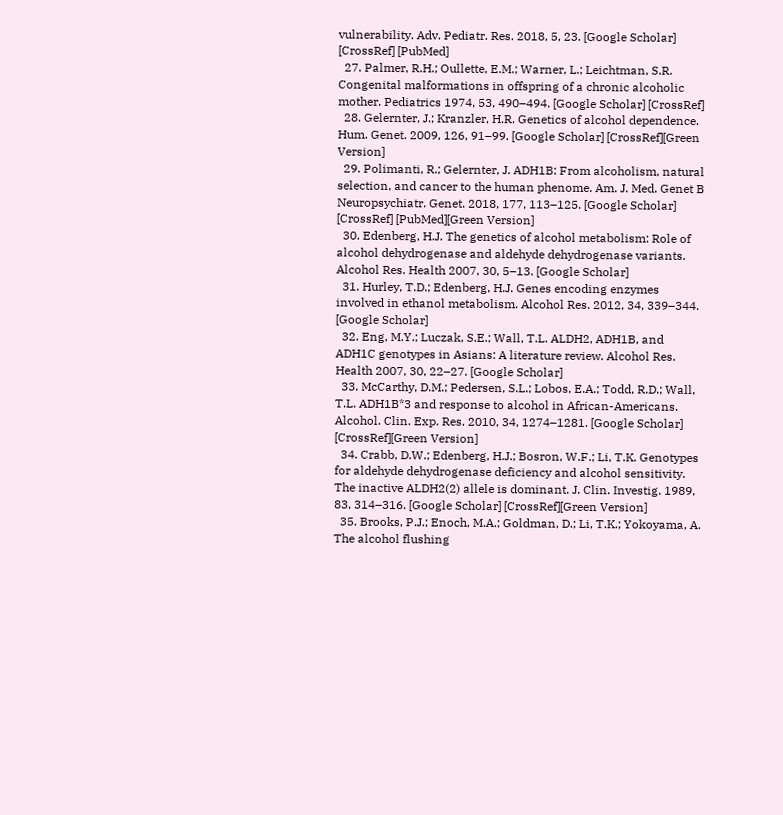vulnerability. Adv. Pediatr. Res. 2018, 5, 23. [Google Scholar] [CrossRef] [PubMed]
  27. Palmer, R.H.; Oullette, E.M.; Warner, L.; Leichtman, S.R. Congenital malformations in offspring of a chronic alcoholic mother. Pediatrics 1974, 53, 490–494. [Google Scholar] [CrossRef]
  28. Gelernter, J.; Kranzler, H.R. Genetics of alcohol dependence. Hum. Genet. 2009, 126, 91–99. [Google Scholar] [CrossRef][Green Version]
  29. Polimanti, R.; Gelernter, J. ADH1B: From alcoholism, natural selection, and cancer to the human phenome. Am. J. Med. Genet B Neuropsychiatr. Genet. 2018, 177, 113–125. [Google Scholar] [CrossRef] [PubMed][Green Version]
  30. Edenberg, H.J. The genetics of alcohol metabolism: Role of alcohol dehydrogenase and aldehyde dehydrogenase variants. Alcohol Res. Health 2007, 30, 5–13. [Google Scholar]
  31. Hurley, T.D.; Edenberg, H.J. Genes encoding enzymes involved in ethanol metabolism. Alcohol Res. 2012, 34, 339–344. [Google Scholar]
  32. Eng, M.Y.; Luczak, S.E.; Wall, T.L. ALDH2, ADH1B, and ADH1C genotypes in Asians: A literature review. Alcohol Res. Health 2007, 30, 22–27. [Google Scholar]
  33. McCarthy, D.M.; Pedersen, S.L.; Lobos, E.A.; Todd, R.D.; Wall, T.L. ADH1B*3 and response to alcohol in African-Americans. Alcohol. Clin. Exp. Res. 2010, 34, 1274–1281. [Google Scholar] [CrossRef][Green Version]
  34. Crabb, D.W.; Edenberg, H.J.; Bosron, W.F.; Li, T.K. Genotypes for aldehyde dehydrogenase deficiency and alcohol sensitivity. The inactive ALDH2(2) allele is dominant. J. Clin. Investig. 1989, 83, 314–316. [Google Scholar] [CrossRef][Green Version]
  35. Brooks, P.J.; Enoch, M.A.; Goldman, D.; Li, T.K.; Yokoyama, A. The alcohol flushing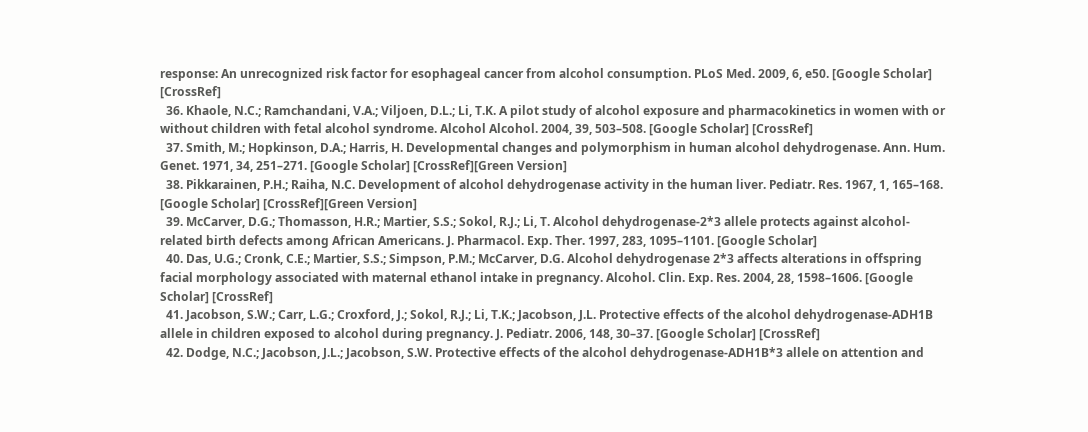response: An unrecognized risk factor for esophageal cancer from alcohol consumption. PLoS Med. 2009, 6, e50. [Google Scholar] [CrossRef]
  36. Khaole, N.C.; Ramchandani, V.A.; Viljoen, D.L.; Li, T.K. A pilot study of alcohol exposure and pharmacokinetics in women with or without children with fetal alcohol syndrome. Alcohol Alcohol. 2004, 39, 503–508. [Google Scholar] [CrossRef]
  37. Smith, M.; Hopkinson, D.A.; Harris, H. Developmental changes and polymorphism in human alcohol dehydrogenase. Ann. Hum. Genet. 1971, 34, 251–271. [Google Scholar] [CrossRef][Green Version]
  38. Pikkarainen, P.H.; Raiha, N.C. Development of alcohol dehydrogenase activity in the human liver. Pediatr. Res. 1967, 1, 165–168. [Google Scholar] [CrossRef][Green Version]
  39. McCarver, D.G.; Thomasson, H.R.; Martier, S.S.; Sokol, R.J.; Li, T. Alcohol dehydrogenase-2*3 allele protects against alcohol-related birth defects among African Americans. J. Pharmacol. Exp. Ther. 1997, 283, 1095–1101. [Google Scholar]
  40. Das, U.G.; Cronk, C.E.; Martier, S.S.; Simpson, P.M.; McCarver, D.G. Alcohol dehydrogenase 2*3 affects alterations in offspring facial morphology associated with maternal ethanol intake in pregnancy. Alcohol. Clin. Exp. Res. 2004, 28, 1598–1606. [Google Scholar] [CrossRef]
  41. Jacobson, S.W.; Carr, L.G.; Croxford, J.; Sokol, R.J.; Li, T.K.; Jacobson, J.L. Protective effects of the alcohol dehydrogenase-ADH1B allele in children exposed to alcohol during pregnancy. J. Pediatr. 2006, 148, 30–37. [Google Scholar] [CrossRef]
  42. Dodge, N.C.; Jacobson, J.L.; Jacobson, S.W. Protective effects of the alcohol dehydrogenase-ADH1B*3 allele on attention and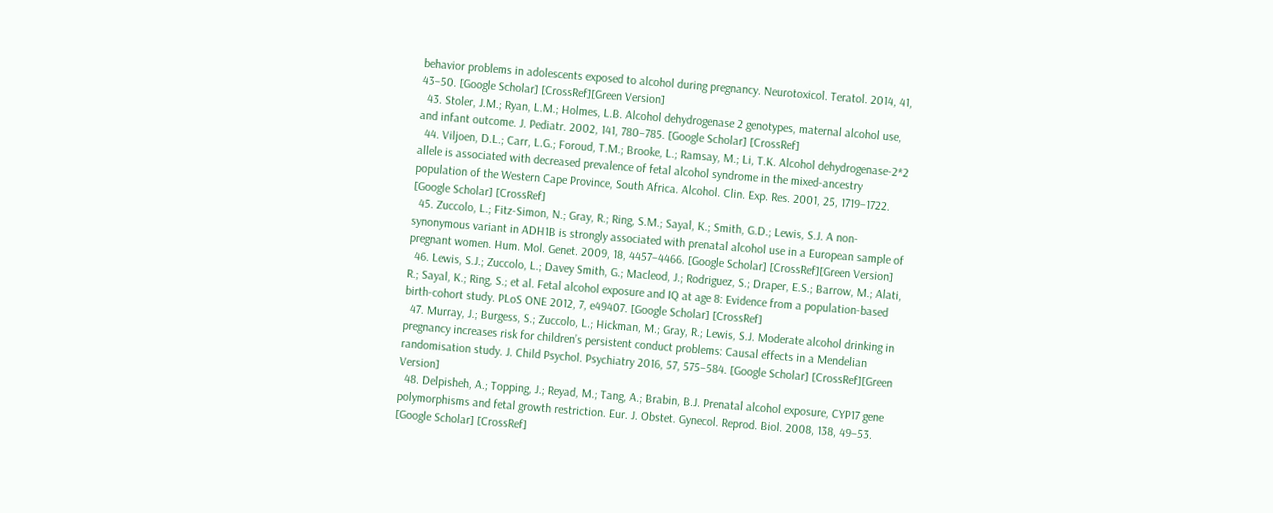behavior problems in adolescents exposed to alcohol during pregnancy. Neurotoxicol. Teratol. 2014, 41, 43–50. [Google Scholar] [CrossRef][Green Version]
  43. Stoler, J.M.; Ryan, L.M.; Holmes, L.B. Alcohol dehydrogenase 2 genotypes, maternal alcohol use, and infant outcome. J. Pediatr. 2002, 141, 780–785. [Google Scholar] [CrossRef]
  44. Viljoen, D.L.; Carr, L.G.; Foroud, T.M.; Brooke, L.; Ramsay, M.; Li, T.K. Alcohol dehydrogenase-2*2 allele is associated with decreased prevalence of fetal alcohol syndrome in the mixed-ancestry population of the Western Cape Province, South Africa. Alcohol. Clin. Exp. Res. 2001, 25, 1719–1722. [Google Scholar] [CrossRef]
  45. Zuccolo, L.; Fitz-Simon, N.; Gray, R.; Ring, S.M.; Sayal, K.; Smith, G.D.; Lewis, S.J. A non-synonymous variant in ADH1B is strongly associated with prenatal alcohol use in a European sample of pregnant women. Hum. Mol. Genet. 2009, 18, 4457–4466. [Google Scholar] [CrossRef][Green Version]
  46. Lewis, S.J.; Zuccolo, L.; Davey Smith, G.; Macleod, J.; Rodriguez, S.; Draper, E.S.; Barrow, M.; Alati, R.; Sayal, K.; Ring, S.; et al. Fetal alcohol exposure and IQ at age 8: Evidence from a population-based birth-cohort study. PLoS ONE 2012, 7, e49407. [Google Scholar] [CrossRef]
  47. Murray, J.; Burgess, S.; Zuccolo, L.; Hickman, M.; Gray, R.; Lewis, S.J. Moderate alcohol drinking in pregnancy increases risk for children’s persistent conduct problems: Causal effects in a Mendelian randomisation study. J. Child Psychol. Psychiatry 2016, 57, 575–584. [Google Scholar] [CrossRef][Green Version]
  48. Delpisheh, A.; Topping, J.; Reyad, M.; Tang, A.; Brabin, B.J. Prenatal alcohol exposure, CYP17 gene polymorphisms and fetal growth restriction. Eur. J. Obstet. Gynecol. Reprod. Biol. 2008, 138, 49–53. [Google Scholar] [CrossRef]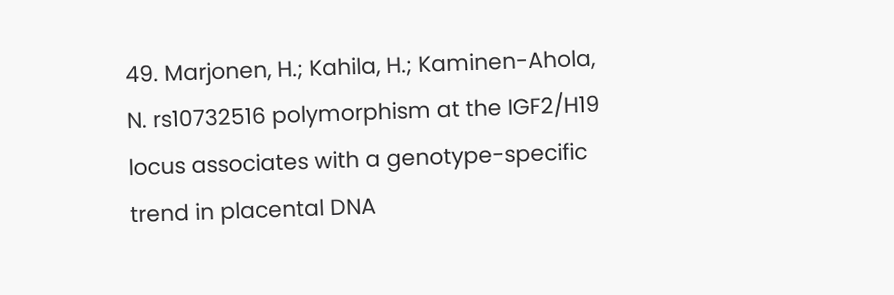49. Marjonen, H.; Kahila, H.; Kaminen-Ahola, N. rs10732516 polymorphism at the IGF2/H19 locus associates with a genotype-specific trend in placental DNA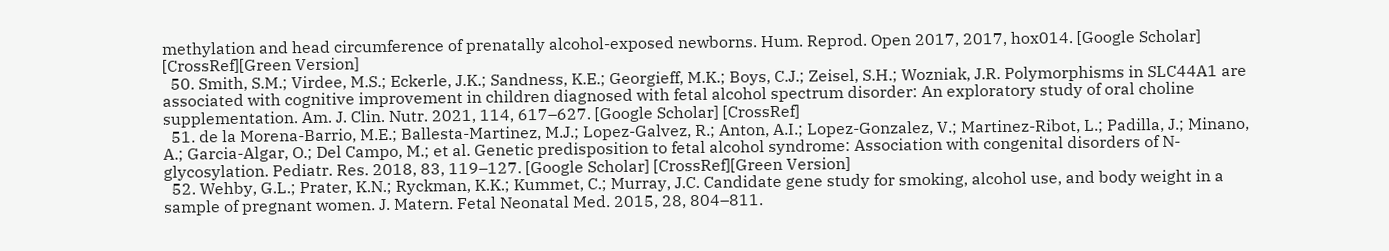methylation and head circumference of prenatally alcohol-exposed newborns. Hum. Reprod. Open 2017, 2017, hox014. [Google Scholar] [CrossRef][Green Version]
  50. Smith, S.M.; Virdee, M.S.; Eckerle, J.K.; Sandness, K.E.; Georgieff, M.K.; Boys, C.J.; Zeisel, S.H.; Wozniak, J.R. Polymorphisms in SLC44A1 are associated with cognitive improvement in children diagnosed with fetal alcohol spectrum disorder: An exploratory study of oral choline supplementation. Am. J. Clin. Nutr. 2021, 114, 617–627. [Google Scholar] [CrossRef]
  51. de la Morena-Barrio, M.E.; Ballesta-Martinez, M.J.; Lopez-Galvez, R.; Anton, A.I.; Lopez-Gonzalez, V.; Martinez-Ribot, L.; Padilla, J.; Minano, A.; Garcia-Algar, O.; Del Campo, M.; et al. Genetic predisposition to fetal alcohol syndrome: Association with congenital disorders of N-glycosylation. Pediatr. Res. 2018, 83, 119–127. [Google Scholar] [CrossRef][Green Version]
  52. Wehby, G.L.; Prater, K.N.; Ryckman, K.K.; Kummet, C.; Murray, J.C. Candidate gene study for smoking, alcohol use, and body weight in a sample of pregnant women. J. Matern. Fetal Neonatal Med. 2015, 28, 804–811.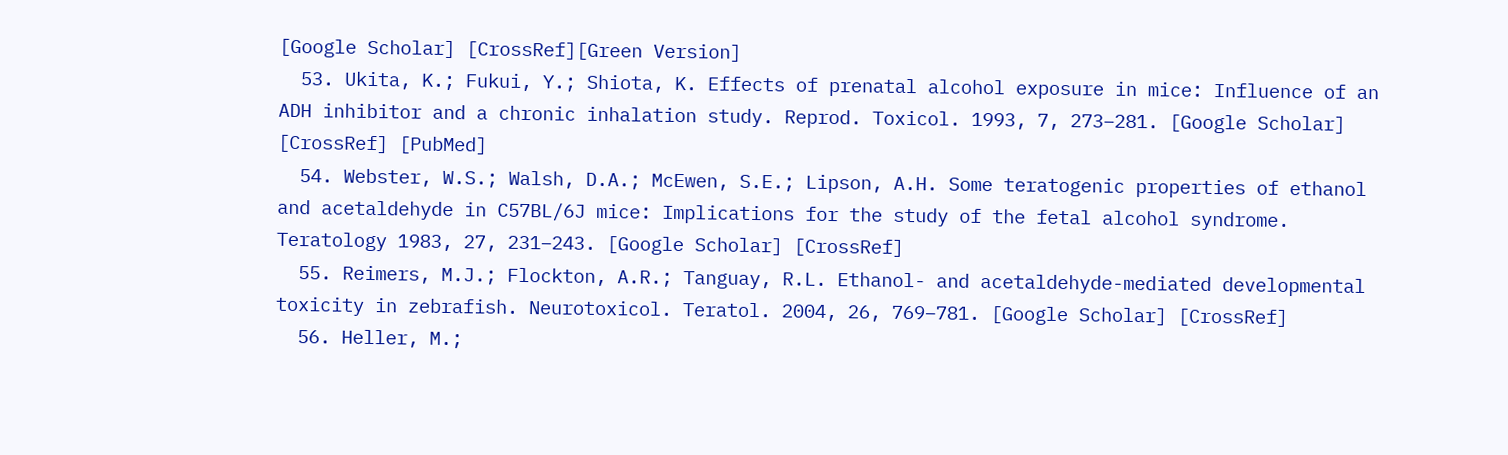[Google Scholar] [CrossRef][Green Version]
  53. Ukita, K.; Fukui, Y.; Shiota, K. Effects of prenatal alcohol exposure in mice: Influence of an ADH inhibitor and a chronic inhalation study. Reprod. Toxicol. 1993, 7, 273–281. [Google Scholar] [CrossRef] [PubMed]
  54. Webster, W.S.; Walsh, D.A.; McEwen, S.E.; Lipson, A.H. Some teratogenic properties of ethanol and acetaldehyde in C57BL/6J mice: Implications for the study of the fetal alcohol syndrome. Teratology 1983, 27, 231–243. [Google Scholar] [CrossRef]
  55. Reimers, M.J.; Flockton, A.R.; Tanguay, R.L. Ethanol- and acetaldehyde-mediated developmental toxicity in zebrafish. Neurotoxicol. Teratol. 2004, 26, 769–781. [Google Scholar] [CrossRef]
  56. Heller, M.;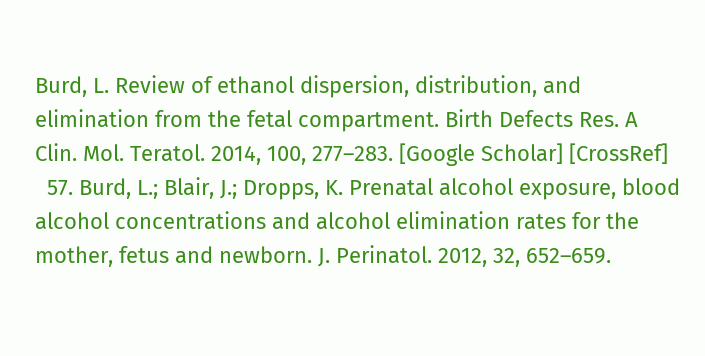Burd, L. Review of ethanol dispersion, distribution, and elimination from the fetal compartment. Birth Defects Res. A Clin. Mol. Teratol. 2014, 100, 277–283. [Google Scholar] [CrossRef]
  57. Burd, L.; Blair, J.; Dropps, K. Prenatal alcohol exposure, blood alcohol concentrations and alcohol elimination rates for the mother, fetus and newborn. J. Perinatol. 2012, 32, 652–659.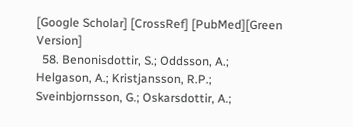[Google Scholar] [CrossRef] [PubMed][Green Version]
  58. Benonisdottir, S.; Oddsson, A.; Helgason, A.; Kristjansson, R.P.; Sveinbjornsson, G.; Oskarsdottir, A.;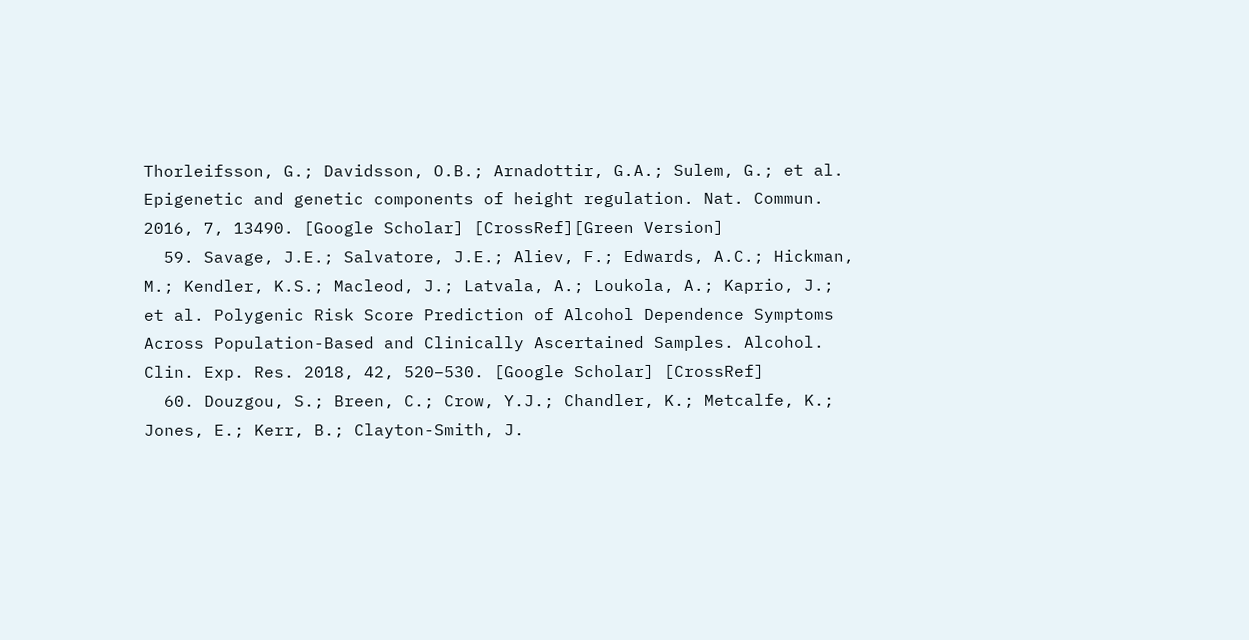Thorleifsson, G.; Davidsson, O.B.; Arnadottir, G.A.; Sulem, G.; et al. Epigenetic and genetic components of height regulation. Nat. Commun. 2016, 7, 13490. [Google Scholar] [CrossRef][Green Version]
  59. Savage, J.E.; Salvatore, J.E.; Aliev, F.; Edwards, A.C.; Hickman, M.; Kendler, K.S.; Macleod, J.; Latvala, A.; Loukola, A.; Kaprio, J.; et al. Polygenic Risk Score Prediction of Alcohol Dependence Symptoms Across Population-Based and Clinically Ascertained Samples. Alcohol. Clin. Exp. Res. 2018, 42, 520–530. [Google Scholar] [CrossRef]
  60. Douzgou, S.; Breen, C.; Crow, Y.J.; Chandler, K.; Metcalfe, K.; Jones, E.; Kerr, B.; Clayton-Smith, J.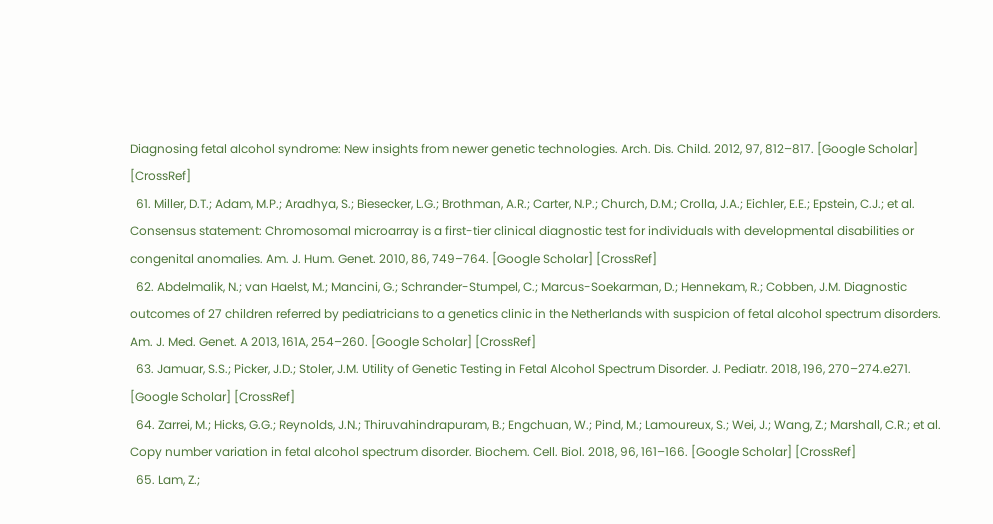Diagnosing fetal alcohol syndrome: New insights from newer genetic technologies. Arch. Dis. Child. 2012, 97, 812–817. [Google Scholar] [CrossRef]
  61. Miller, D.T.; Adam, M.P.; Aradhya, S.; Biesecker, L.G.; Brothman, A.R.; Carter, N.P.; Church, D.M.; Crolla, J.A.; Eichler, E.E.; Epstein, C.J.; et al. Consensus statement: Chromosomal microarray is a first-tier clinical diagnostic test for individuals with developmental disabilities or congenital anomalies. Am. J. Hum. Genet. 2010, 86, 749–764. [Google Scholar] [CrossRef]
  62. Abdelmalik, N.; van Haelst, M.; Mancini, G.; Schrander-Stumpel, C.; Marcus-Soekarman, D.; Hennekam, R.; Cobben, J.M. Diagnostic outcomes of 27 children referred by pediatricians to a genetics clinic in the Netherlands with suspicion of fetal alcohol spectrum disorders. Am. J. Med. Genet. A 2013, 161A, 254–260. [Google Scholar] [CrossRef]
  63. Jamuar, S.S.; Picker, J.D.; Stoler, J.M. Utility of Genetic Testing in Fetal Alcohol Spectrum Disorder. J. Pediatr. 2018, 196, 270–274.e271. [Google Scholar] [CrossRef]
  64. Zarrei, M.; Hicks, G.G.; Reynolds, J.N.; Thiruvahindrapuram, B.; Engchuan, W.; Pind, M.; Lamoureux, S.; Wei, J.; Wang, Z.; Marshall, C.R.; et al. Copy number variation in fetal alcohol spectrum disorder. Biochem. Cell. Biol. 2018, 96, 161–166. [Google Scholar] [CrossRef]
  65. Lam, Z.;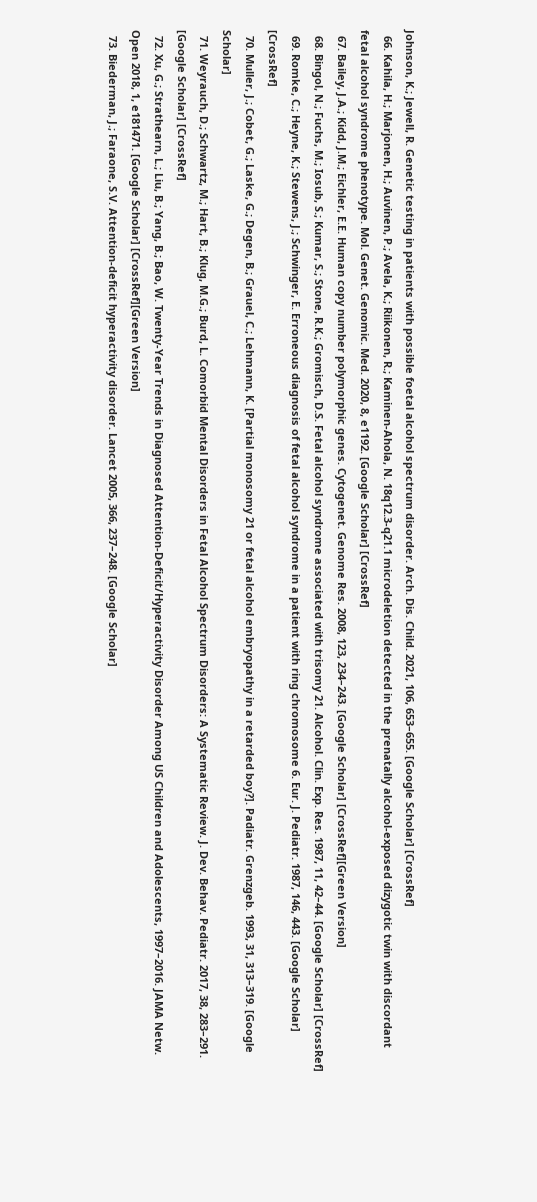Johnson, K.; Jewell, R. Genetic testing in patients with possible foetal alcohol spectrum disorder. Arch. Dis. Child. 2021, 106, 653–655. [Google Scholar] [CrossRef]
  66. Kahila, H.; Marjonen, H.; Auvinen, P.; Avela, K.; Riikonen, R.; Kaminen-Ahola, N. 18q12.3-q21.1 microdeletion detected in the prenatally alcohol-exposed dizygotic twin with discordant fetal alcohol syndrome phenotype. Mol. Genet. Genomic. Med. 2020, 8, e1192. [Google Scholar] [CrossRef]
  67. Bailey, J.A.; Kidd, J.M.; Eichler, E.E. Human copy number polymorphic genes. Cytogenet. Genome Res. 2008, 123, 234–243. [Google Scholar] [CrossRef][Green Version]
  68. Bingol, N.; Fuchs, M.; Iosub, S.; Kumar, S.; Stone, R.K.; Gromisch, D.S. Fetal alcohol syndrome associated with trisomy 21. Alcohol. Clin. Exp. Res. 1987, 11, 42–44. [Google Scholar] [CrossRef]
  69. Romke, C.; Heyne, K.; Stewens, J.; Schwinger, E. Erroneous diagnosis of fetal alcohol syndrome in a patient with ring chromosome 6. Eur. J. Pediatr. 1987, 146, 443. [Google Scholar] [CrossRef]
  70. Muller, J.; Cobet, G.; Laske, G.; Degen, B.; Grauel, C.; Lehmann, K. [Partial monosomy 21 or fetal alcohol embryopathy in a retarded boy?]. Padiatr. Grenzgeb. 1993, 31, 313–319. [Google Scholar]
  71. Weyrauch, D.; Schwartz, M.; Hart, B.; Klug, M.G.; Burd, L. Comorbid Mental Disorders in Fetal Alcohol Spectrum Disorders: A Systematic Review. J. Dev. Behav. Pediatr. 2017, 38, 283–291. [Google Scholar] [CrossRef]
  72. Xu, G.; Strathearn, L.; Liu, B.; Yang, B.; Bao, W. Twenty-Year Trends in Diagnosed Attention-Deficit/Hyperactivity Disorder Among US Children and Adolescents, 1997–2016. JAMA Netw. Open 2018, 1, e181471. [Google Scholar] [CrossRef][Green Version]
  73. Biederman, J.; Faraone, S.V. Attention-deficit hyperactivity disorder. Lancet 2005, 366, 237–248. [Google Scholar]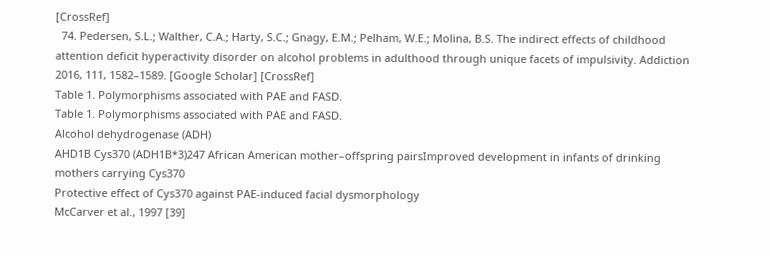[CrossRef]
  74. Pedersen, S.L.; Walther, C.A.; Harty, S.C.; Gnagy, E.M.; Pelham, W.E.; Molina, B.S. The indirect effects of childhood attention deficit hyperactivity disorder on alcohol problems in adulthood through unique facets of impulsivity. Addiction 2016, 111, 1582–1589. [Google Scholar] [CrossRef]
Table 1. Polymorphisms associated with PAE and FASD.
Table 1. Polymorphisms associated with PAE and FASD.
Alcohol dehydrogenase (ADH)
AHD1B Cys370 (ADH1B*3)247 African American mother–offspring pairsImproved development in infants of drinking mothers carrying Cys370
Protective effect of Cys370 against PAE-induced facial dysmorphology
McCarver et al., 1997 [39]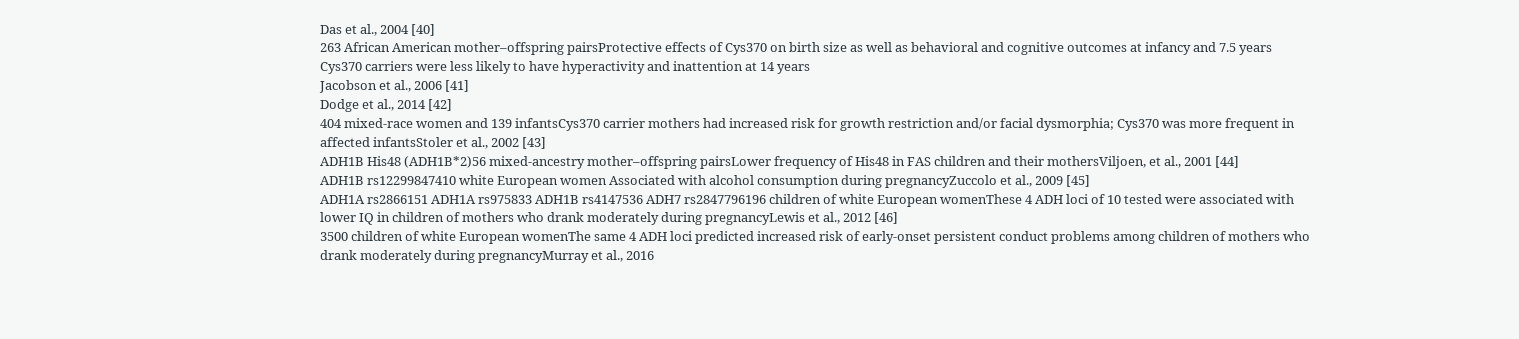Das et al., 2004 [40]
263 African American mother–offspring pairsProtective effects of Cys370 on birth size as well as behavioral and cognitive outcomes at infancy and 7.5 years
Cys370 carriers were less likely to have hyperactivity and inattention at 14 years
Jacobson et al., 2006 [41]
Dodge et al., 2014 [42]
404 mixed-race women and 139 infantsCys370 carrier mothers had increased risk for growth restriction and/or facial dysmorphia; Cys370 was more frequent in affected infantsStoler et al., 2002 [43]
ADH1B His48 (ADH1B*2)56 mixed-ancestry mother–offspring pairsLower frequency of His48 in FAS children and their mothersViljoen, et al., 2001 [44]
ADH1B rs12299847410 white European women Associated with alcohol consumption during pregnancyZuccolo et al., 2009 [45]
ADH1A rs2866151 ADH1A rs975833 ADH1B rs4147536 ADH7 rs2847796196 children of white European womenThese 4 ADH loci of 10 tested were associated with lower IQ in children of mothers who drank moderately during pregnancyLewis et al., 2012 [46]
3500 children of white European womenThe same 4 ADH loci predicted increased risk of early-onset persistent conduct problems among children of mothers who drank moderately during pregnancyMurray et al., 2016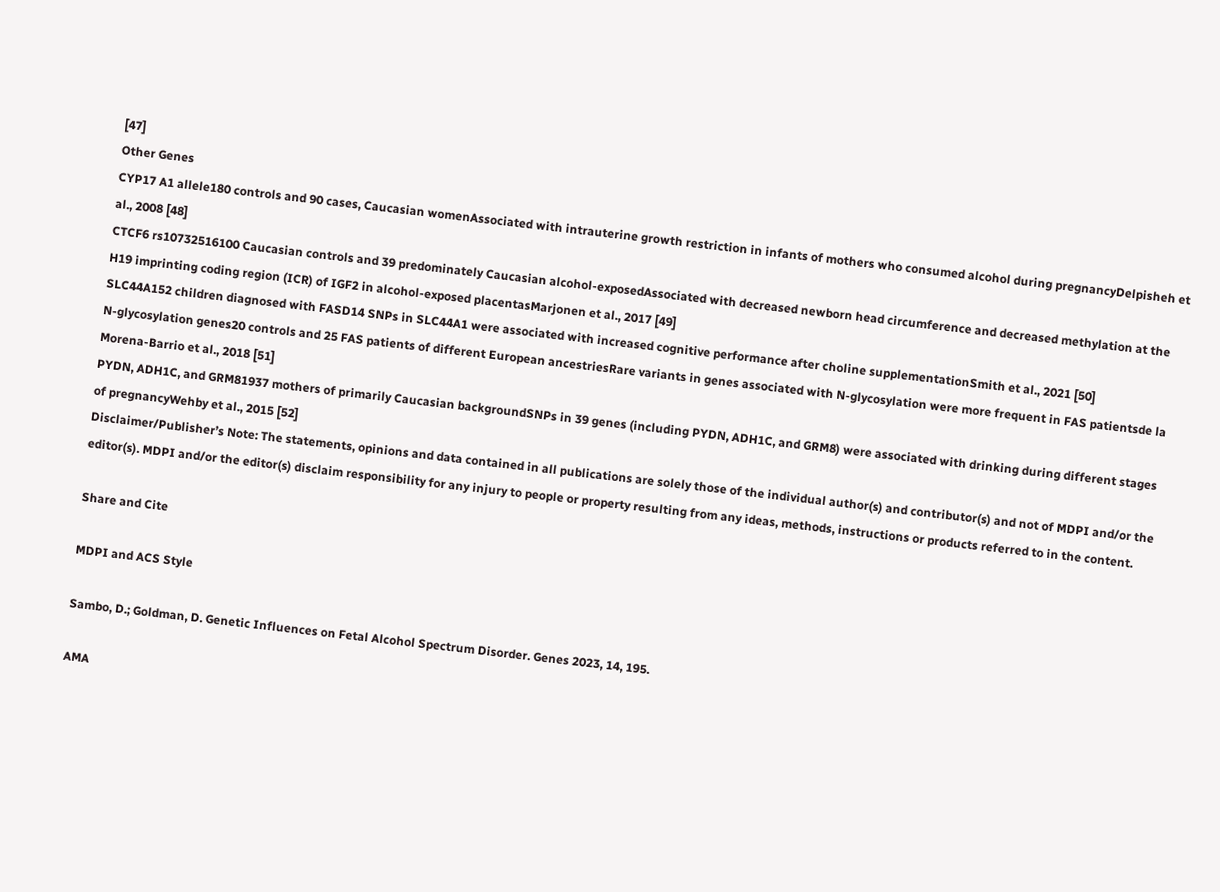[47]
Other Genes
CYP17 A1 allele180 controls and 90 cases, Caucasian womenAssociated with intrauterine growth restriction in infants of mothers who consumed alcohol during pregnancyDelpisheh et al., 2008 [48]
CTCF6 rs10732516100 Caucasian controls and 39 predominately Caucasian alcohol-exposedAssociated with decreased newborn head circumference and decreased methylation at the H19 imprinting coding region (ICR) of IGF2 in alcohol-exposed placentasMarjonen et al., 2017 [49]
SLC44A152 children diagnosed with FASD14 SNPs in SLC44A1 were associated with increased cognitive performance after choline supplementationSmith et al., 2021 [50]
N-glycosylation genes20 controls and 25 FAS patients of different European ancestriesRare variants in genes associated with N-glycosylation were more frequent in FAS patientsde la Morena-Barrio et al., 2018 [51]
PYDN, ADH1C, and GRM81937 mothers of primarily Caucasian backgroundSNPs in 39 genes (including PYDN, ADH1C, and GRM8) were associated with drinking during different stages of pregnancyWehby et al., 2015 [52]
Disclaimer/Publisher’s Note: The statements, opinions and data contained in all publications are solely those of the individual author(s) and contributor(s) and not of MDPI and/or the editor(s). MDPI and/or the editor(s) disclaim responsibility for any injury to people or property resulting from any ideas, methods, instructions or products referred to in the content.

Share and Cite

MDPI and ACS Style

Sambo, D.; Goldman, D. Genetic Influences on Fetal Alcohol Spectrum Disorder. Genes 2023, 14, 195.

AMA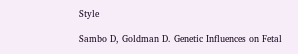Style

Sambo D, Goldman D. Genetic Influences on Fetal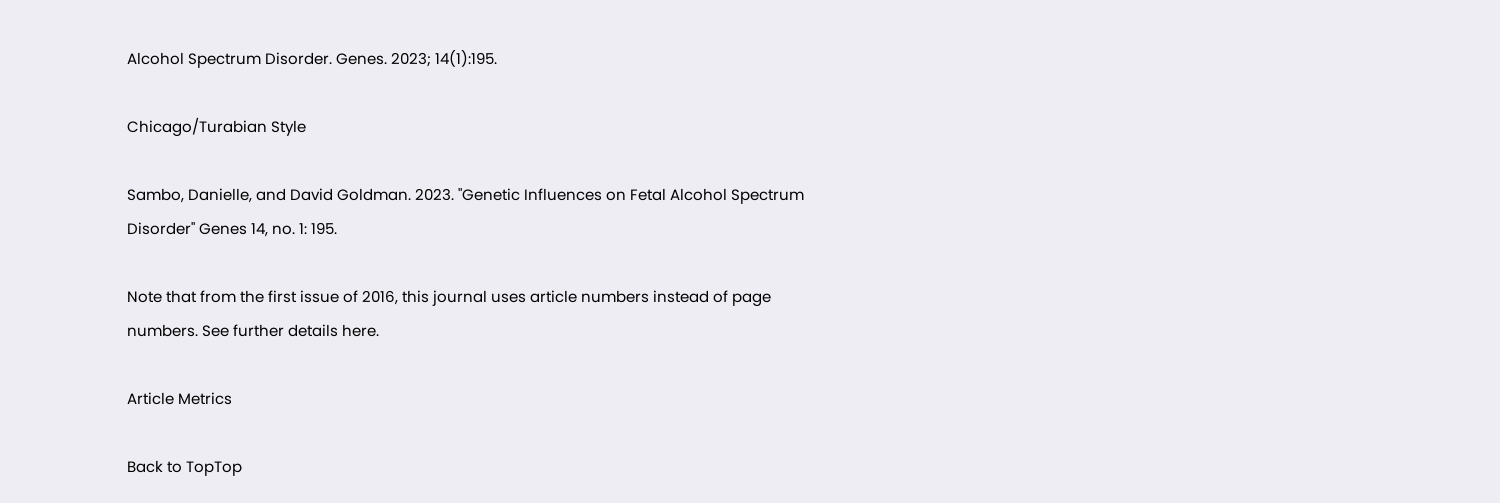Alcohol Spectrum Disorder. Genes. 2023; 14(1):195.

Chicago/Turabian Style

Sambo, Danielle, and David Goldman. 2023. "Genetic Influences on Fetal Alcohol Spectrum Disorder" Genes 14, no. 1: 195.

Note that from the first issue of 2016, this journal uses article numbers instead of page numbers. See further details here.

Article Metrics

Back to TopTop